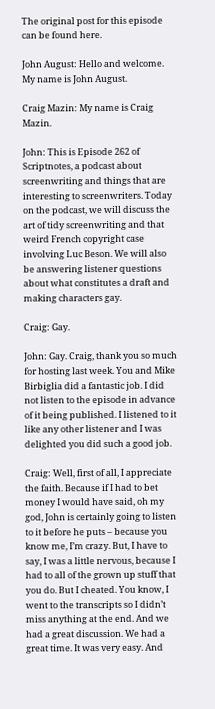The original post for this episode can be found here.

John August: Hello and welcome. My name is John August.

Craig Mazin: My name is Craig Mazin.

John: This is Episode 262 of Scriptnotes, a podcast about screenwriting and things that are interesting to screenwriters. Today on the podcast, we will discuss the art of tidy screenwriting and that weird French copyright case involving Luc Beson. We will also be answering listener questions about what constitutes a draft and making characters gay.

Craig: Gay.

John: Gay. Craig, thank you so much for hosting last week. You and Mike Birbiglia did a fantastic job. I did not listen to the episode in advance of it being published. I listened to it like any other listener and I was delighted you did such a good job.

Craig: Well, first of all, I appreciate the faith. Because if I had to bet money I would have said, oh my god, John is certainly going to listen to it before he puts – because you know me, I’m crazy. But, I have to say, I was a little nervous, because I had to all of the grown up stuff that you do. But I cheated. You know, I went to the transcripts so I didn’t miss anything at the end. And we had a great discussion. We had a great time. It was very easy. And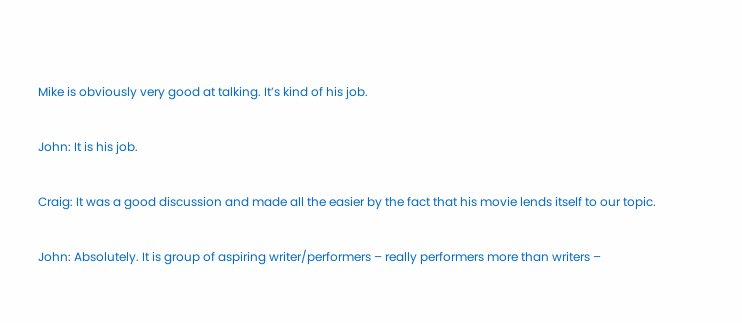Mike is obviously very good at talking. It’s kind of his job.

John: It is his job.

Craig: It was a good discussion and made all the easier by the fact that his movie lends itself to our topic.

John: Absolutely. It is group of aspiring writer/performers – really performers more than writers –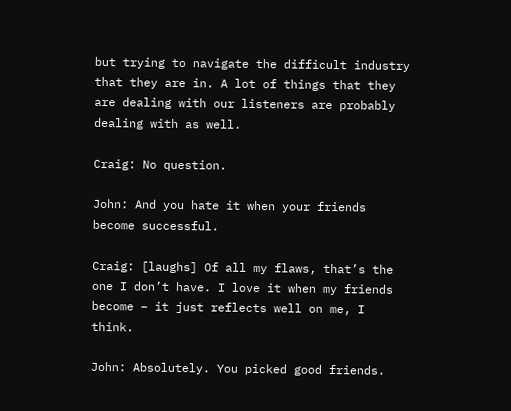but trying to navigate the difficult industry that they are in. A lot of things that they are dealing with our listeners are probably dealing with as well.

Craig: No question.

John: And you hate it when your friends become successful.

Craig: [laughs] Of all my flaws, that’s the one I don’t have. I love it when my friends become – it just reflects well on me, I think.

John: Absolutely. You picked good friends.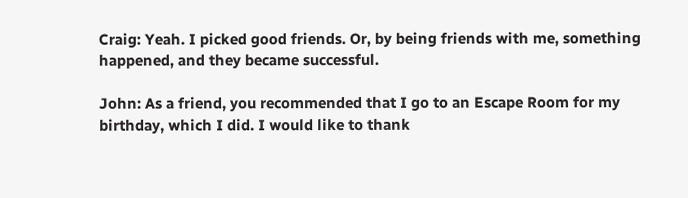Craig: Yeah. I picked good friends. Or, by being friends with me, something happened, and they became successful.

John: As a friend, you recommended that I go to an Escape Room for my birthday, which I did. I would like to thank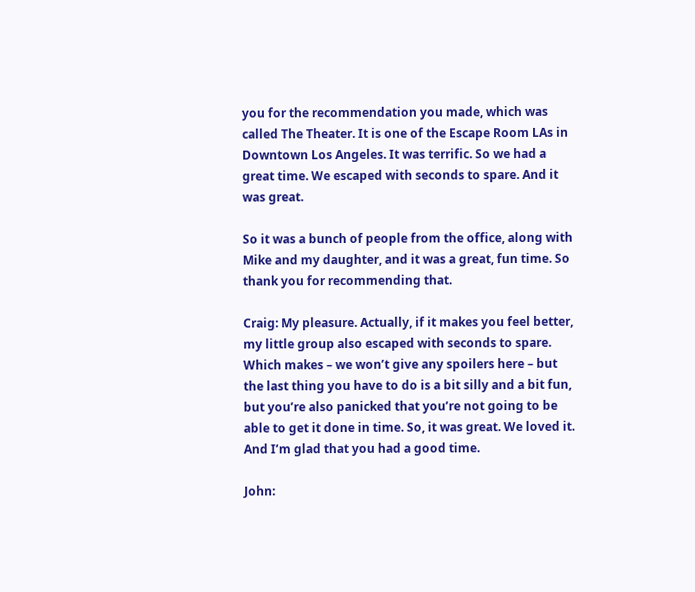you for the recommendation you made, which was called The Theater. It is one of the Escape Room LAs in Downtown Los Angeles. It was terrific. So we had a great time. We escaped with seconds to spare. And it was great.

So it was a bunch of people from the office, along with Mike and my daughter, and it was a great, fun time. So thank you for recommending that.

Craig: My pleasure. Actually, if it makes you feel better, my little group also escaped with seconds to spare. Which makes – we won’t give any spoilers here – but the last thing you have to do is a bit silly and a bit fun, but you’re also panicked that you’re not going to be able to get it done in time. So, it was great. We loved it. And I’m glad that you had a good time.

John: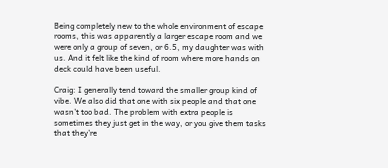Being completely new to the whole environment of escape rooms, this was apparently a larger escape room and we were only a group of seven, or 6.5, my daughter was with us. And it felt like the kind of room where more hands on deck could have been useful.

Craig: I generally tend toward the smaller group kind of vibe. We also did that one with six people and that one wasn’t too bad. The problem with extra people is sometimes they just get in the way, or you give them tasks that they’re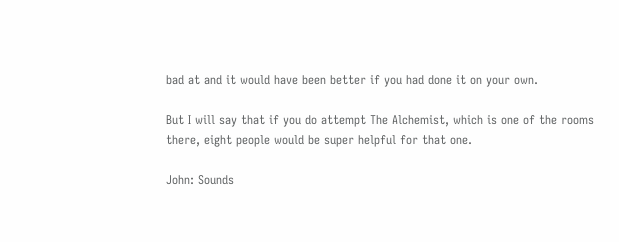bad at and it would have been better if you had done it on your own.

But I will say that if you do attempt The Alchemist, which is one of the rooms there, eight people would be super helpful for that one.

John: Sounds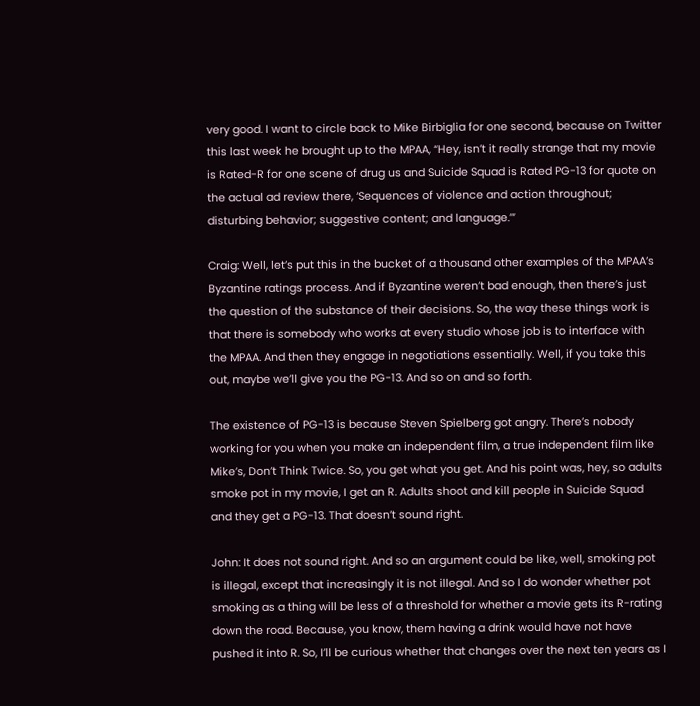very good. I want to circle back to Mike Birbiglia for one second, because on Twitter this last week he brought up to the MPAA, “Hey, isn’t it really strange that my movie is Rated-R for one scene of drug us and Suicide Squad is Rated PG-13 for quote on the actual ad review there, ‘Sequences of violence and action throughout; disturbing behavior; suggestive content; and language.’”

Craig: Well, let’s put this in the bucket of a thousand other examples of the MPAA’s Byzantine ratings process. And if Byzantine weren’t bad enough, then there’s just the question of the substance of their decisions. So, the way these things work is that there is somebody who works at every studio whose job is to interface with the MPAA. And then they engage in negotiations essentially. Well, if you take this out, maybe we’ll give you the PG-13. And so on and so forth.

The existence of PG-13 is because Steven Spielberg got angry. There’s nobody working for you when you make an independent film, a true independent film like Mike’s, Don’t Think Twice. So, you get what you get. And his point was, hey, so adults smoke pot in my movie, I get an R. Adults shoot and kill people in Suicide Squad and they get a PG-13. That doesn’t sound right.

John: It does not sound right. And so an argument could be like, well, smoking pot is illegal, except that increasingly it is not illegal. And so I do wonder whether pot smoking as a thing will be less of a threshold for whether a movie gets its R-rating down the road. Because, you know, them having a drink would have not have pushed it into R. So, I’ll be curious whether that changes over the next ten years as I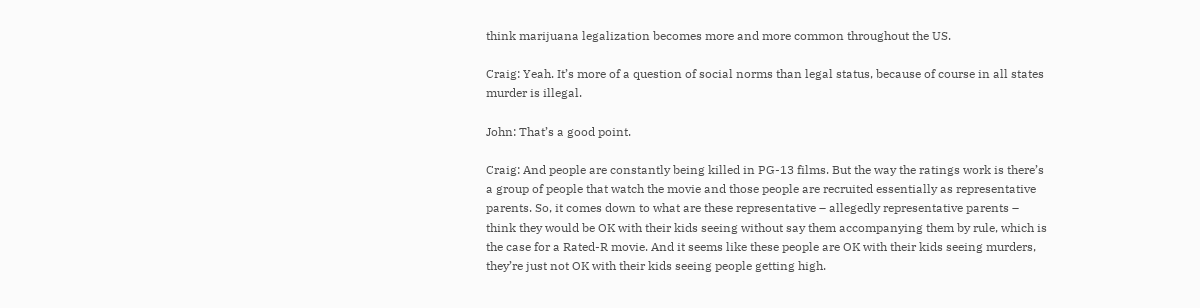think marijuana legalization becomes more and more common throughout the US.

Craig: Yeah. It’s more of a question of social norms than legal status, because of course in all states murder is illegal.

John: That’s a good point.

Craig: And people are constantly being killed in PG-13 films. But the way the ratings work is there’s a group of people that watch the movie and those people are recruited essentially as representative parents. So, it comes down to what are these representative – allegedly representative parents – think they would be OK with their kids seeing without say them accompanying them by rule, which is the case for a Rated-R movie. And it seems like these people are OK with their kids seeing murders, they’re just not OK with their kids seeing people getting high.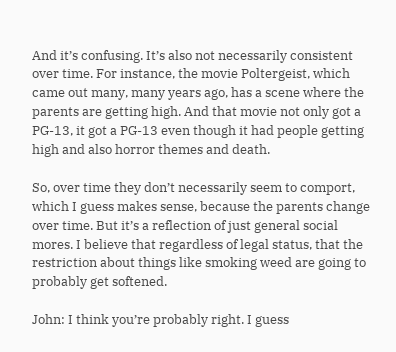And it’s confusing. It’s also not necessarily consistent over time. For instance, the movie Poltergeist, which came out many, many years ago, has a scene where the parents are getting high. And that movie not only got a PG-13, it got a PG-13 even though it had people getting high and also horror themes and death.

So, over time they don’t necessarily seem to comport, which I guess makes sense, because the parents change over time. But it’s a reflection of just general social mores. I believe that regardless of legal status, that the restriction about things like smoking weed are going to probably get softened.

John: I think you’re probably right. I guess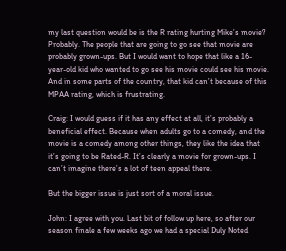my last question would be is the R rating hurting Mike’s movie? Probably. The people that are going to go see that movie are probably grown-ups. But I would want to hope that like a 16-year-old kid who wanted to go see his movie could see his movie. And in some parts of the country, that kid can’t because of this MPAA rating, which is frustrating.

Craig: I would guess if it has any effect at all, it’s probably a beneficial effect. Because when adults go to a comedy, and the movie is a comedy among other things, they like the idea that it’s going to be Rated-R. It’s clearly a movie for grown-ups. I can’t imagine there’s a lot of teen appeal there.

But the bigger issue is just sort of a moral issue.

John: I agree with you. Last bit of follow up here, so after our season finale a few weeks ago we had a special Duly Noted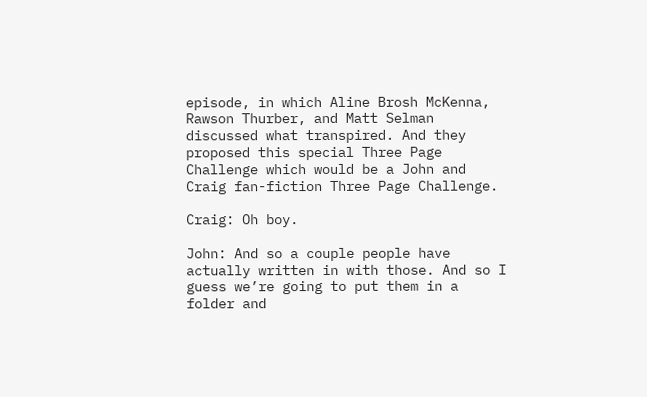episode, in which Aline Brosh McKenna, Rawson Thurber, and Matt Selman discussed what transpired. And they proposed this special Three Page Challenge which would be a John and Craig fan-fiction Three Page Challenge.

Craig: Oh boy.

John: And so a couple people have actually written in with those. And so I guess we’re going to put them in a folder and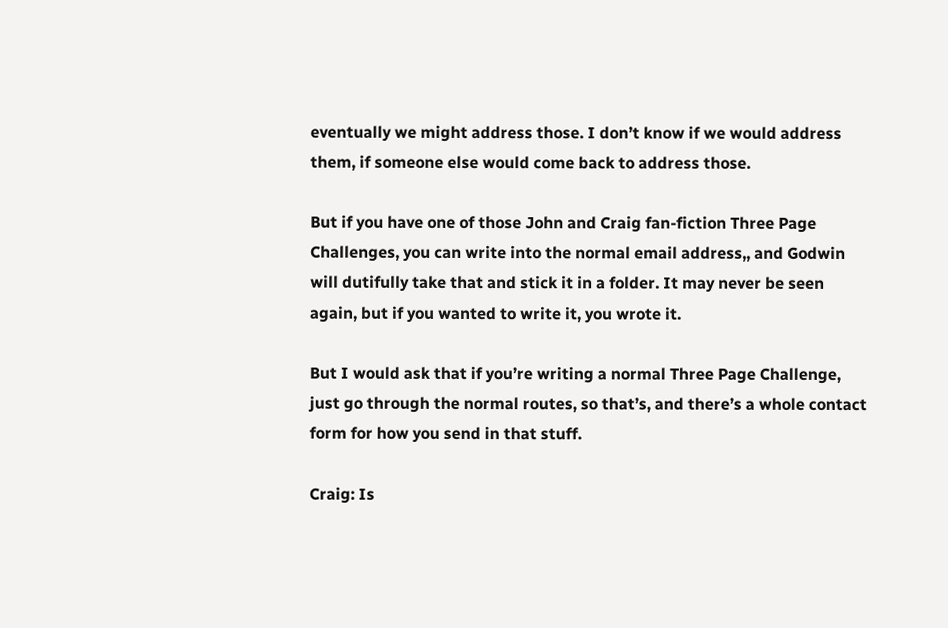eventually we might address those. I don’t know if we would address them, if someone else would come back to address those.

But if you have one of those John and Craig fan-fiction Three Page Challenges, you can write into the normal email address,, and Godwin will dutifully take that and stick it in a folder. It may never be seen again, but if you wanted to write it, you wrote it.

But I would ask that if you’re writing a normal Three Page Challenge, just go through the normal routes, so that’s, and there’s a whole contact form for how you send in that stuff.

Craig: Is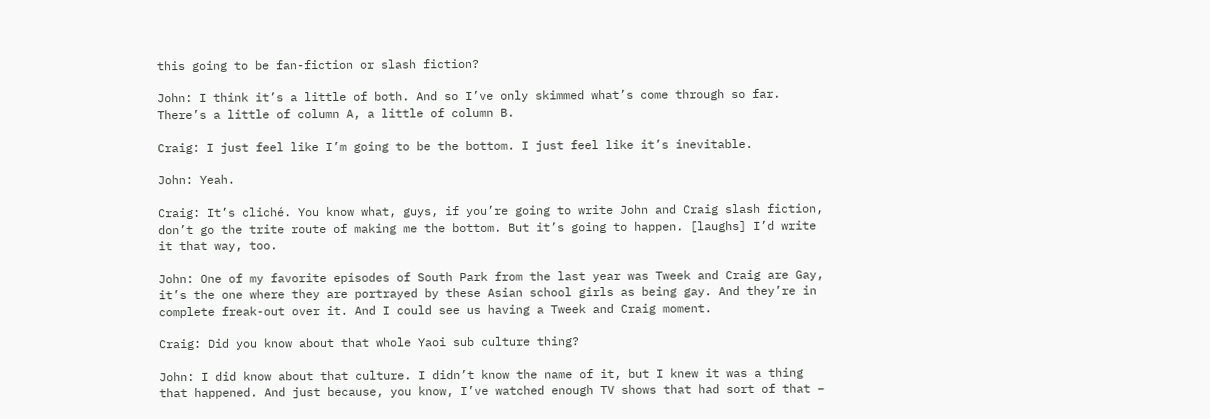this going to be fan-fiction or slash fiction?

John: I think it’s a little of both. And so I’ve only skimmed what’s come through so far. There’s a little of column A, a little of column B.

Craig: I just feel like I’m going to be the bottom. I just feel like it’s inevitable.

John: Yeah.

Craig: It’s cliché. You know what, guys, if you’re going to write John and Craig slash fiction, don’t go the trite route of making me the bottom. But it’s going to happen. [laughs] I’d write it that way, too.

John: One of my favorite episodes of South Park from the last year was Tweek and Craig are Gay, it’s the one where they are portrayed by these Asian school girls as being gay. And they’re in complete freak-out over it. And I could see us having a Tweek and Craig moment.

Craig: Did you know about that whole Yaoi sub culture thing?

John: I did know about that culture. I didn’t know the name of it, but I knew it was a thing that happened. And just because, you know, I’ve watched enough TV shows that had sort of that –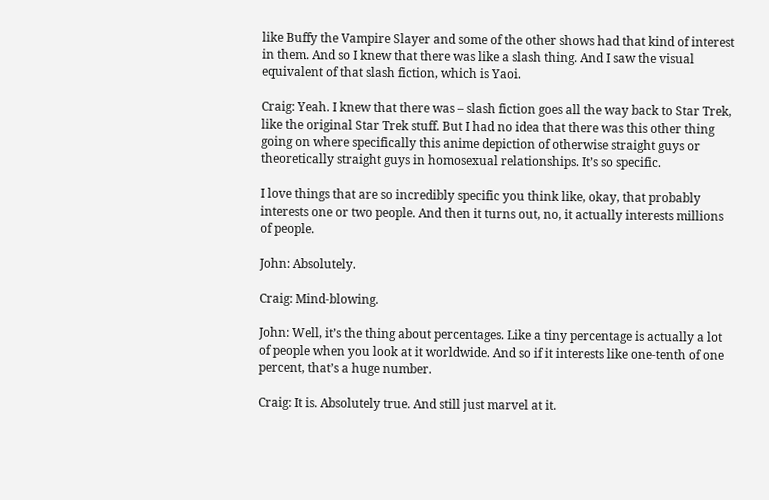like Buffy the Vampire Slayer and some of the other shows had that kind of interest in them. And so I knew that there was like a slash thing. And I saw the visual equivalent of that slash fiction, which is Yaoi.

Craig: Yeah. I knew that there was – slash fiction goes all the way back to Star Trek, like the original Star Trek stuff. But I had no idea that there was this other thing going on where specifically this anime depiction of otherwise straight guys or theoretically straight guys in homosexual relationships. It’s so specific.

I love things that are so incredibly specific you think like, okay, that probably interests one or two people. And then it turns out, no, it actually interests millions of people.

John: Absolutely.

Craig: Mind-blowing.

John: Well, it’s the thing about percentages. Like a tiny percentage is actually a lot of people when you look at it worldwide. And so if it interests like one-tenth of one percent, that’s a huge number.

Craig: It is. Absolutely true. And still just marvel at it.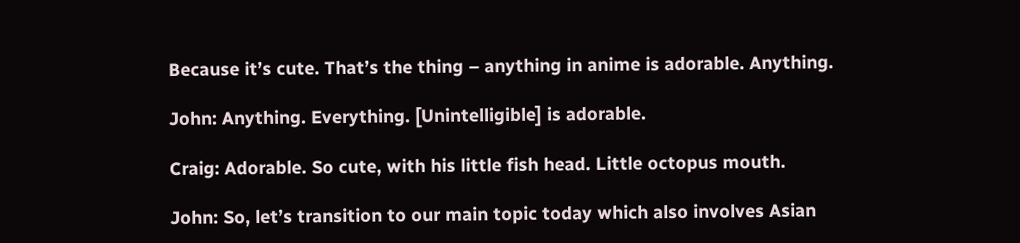Because it’s cute. That’s the thing – anything in anime is adorable. Anything.

John: Anything. Everything. [Unintelligible] is adorable.

Craig: Adorable. So cute, with his little fish head. Little octopus mouth.

John: So, let’s transition to our main topic today which also involves Asian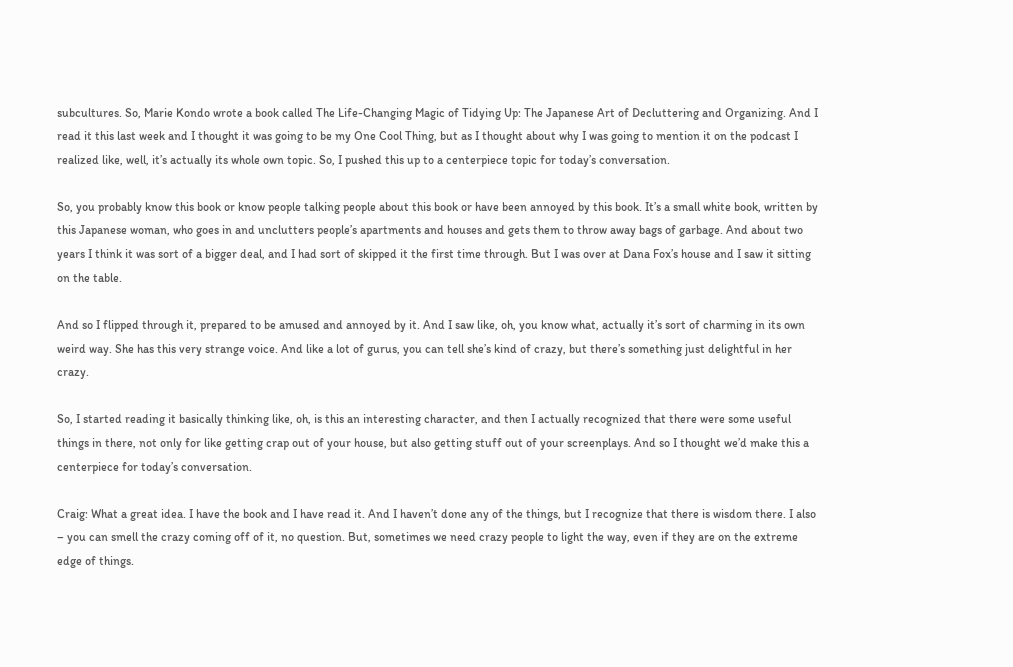subcultures. So, Marie Kondo wrote a book called The Life-Changing Magic of Tidying Up: The Japanese Art of Decluttering and Organizing. And I read it this last week and I thought it was going to be my One Cool Thing, but as I thought about why I was going to mention it on the podcast I realized like, well, it’s actually its whole own topic. So, I pushed this up to a centerpiece topic for today’s conversation.

So, you probably know this book or know people talking people about this book or have been annoyed by this book. It’s a small white book, written by this Japanese woman, who goes in and unclutters people’s apartments and houses and gets them to throw away bags of garbage. And about two years I think it was sort of a bigger deal, and I had sort of skipped it the first time through. But I was over at Dana Fox’s house and I saw it sitting on the table.

And so I flipped through it, prepared to be amused and annoyed by it. And I saw like, oh, you know what, actually it’s sort of charming in its own weird way. She has this very strange voice. And like a lot of gurus, you can tell she’s kind of crazy, but there’s something just delightful in her crazy.

So, I started reading it basically thinking like, oh, is this an interesting character, and then I actually recognized that there were some useful things in there, not only for like getting crap out of your house, but also getting stuff out of your screenplays. And so I thought we’d make this a centerpiece for today’s conversation.

Craig: What a great idea. I have the book and I have read it. And I haven’t done any of the things, but I recognize that there is wisdom there. I also – you can smell the crazy coming off of it, no question. But, sometimes we need crazy people to light the way, even if they are on the extreme edge of things.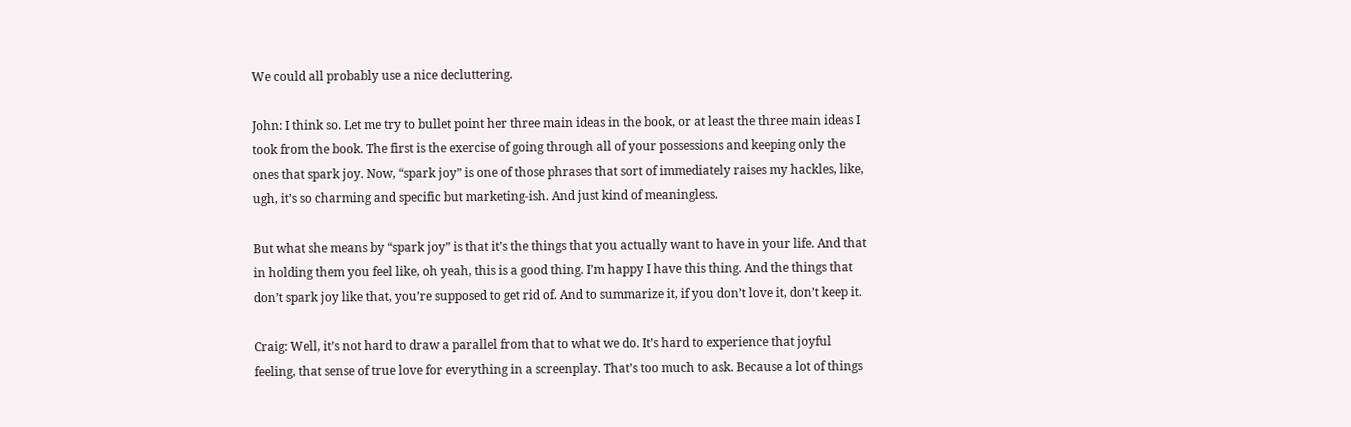We could all probably use a nice decluttering.

John: I think so. Let me try to bullet point her three main ideas in the book, or at least the three main ideas I took from the book. The first is the exercise of going through all of your possessions and keeping only the ones that spark joy. Now, “spark joy” is one of those phrases that sort of immediately raises my hackles, like, ugh, it’s so charming and specific but marketing-ish. And just kind of meaningless.

But what she means by “spark joy” is that it’s the things that you actually want to have in your life. And that in holding them you feel like, oh yeah, this is a good thing. I’m happy I have this thing. And the things that don’t spark joy like that, you’re supposed to get rid of. And to summarize it, if you don’t love it, don’t keep it.

Craig: Well, it’s not hard to draw a parallel from that to what we do. It’s hard to experience that joyful feeling, that sense of true love for everything in a screenplay. That’s too much to ask. Because a lot of things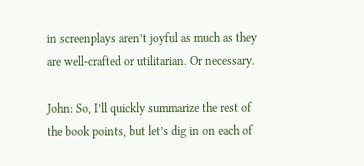in screenplays aren’t joyful as much as they are well-crafted or utilitarian. Or necessary.

John: So, I’ll quickly summarize the rest of the book points, but let’s dig in on each of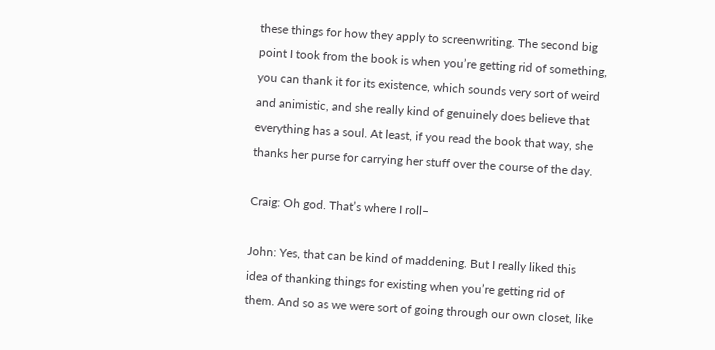these things for how they apply to screenwriting. The second big point I took from the book is when you’re getting rid of something, you can thank it for its existence, which sounds very sort of weird and animistic, and she really kind of genuinely does believe that everything has a soul. At least, if you read the book that way, she thanks her purse for carrying her stuff over the course of the day.

Craig: Oh god. That’s where I roll–

John: Yes, that can be kind of maddening. But I really liked this idea of thanking things for existing when you’re getting rid of them. And so as we were sort of going through our own closet, like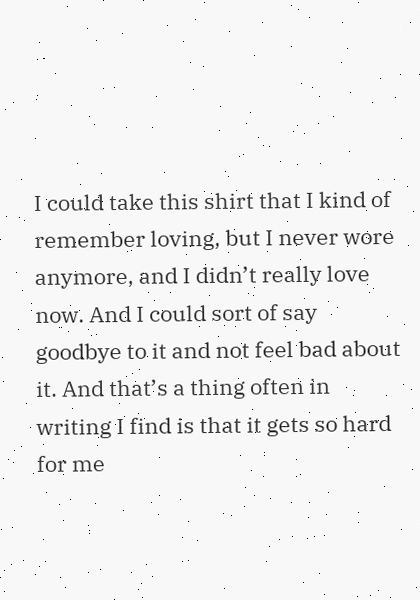I could take this shirt that I kind of remember loving, but I never wore anymore, and I didn’t really love now. And I could sort of say goodbye to it and not feel bad about it. And that’s a thing often in writing I find is that it gets so hard for me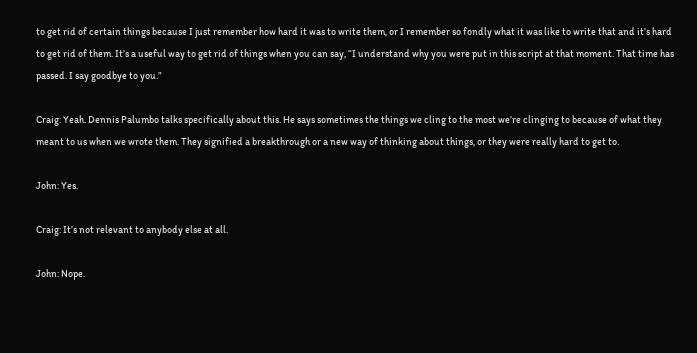to get rid of certain things because I just remember how hard it was to write them, or I remember so fondly what it was like to write that and it’s hard to get rid of them. It’s a useful way to get rid of things when you can say, “I understand why you were put in this script at that moment. That time has passed. I say goodbye to you.”

Craig: Yeah. Dennis Palumbo talks specifically about this. He says sometimes the things we cling to the most we’re clinging to because of what they meant to us when we wrote them. They signified a breakthrough or a new way of thinking about things, or they were really hard to get to.

John: Yes.

Craig: It’s not relevant to anybody else at all.

John: Nope.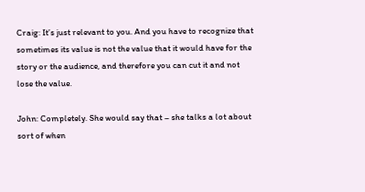Craig: It’s just relevant to you. And you have to recognize that sometimes its value is not the value that it would have for the story or the audience, and therefore you can cut it and not lose the value.

John: Completely. She would say that – she talks a lot about sort of when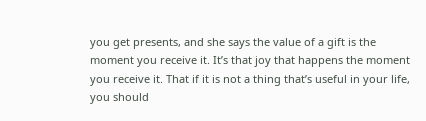you get presents, and she says the value of a gift is the moment you receive it. It’s that joy that happens the moment you receive it. That if it is not a thing that’s useful in your life, you should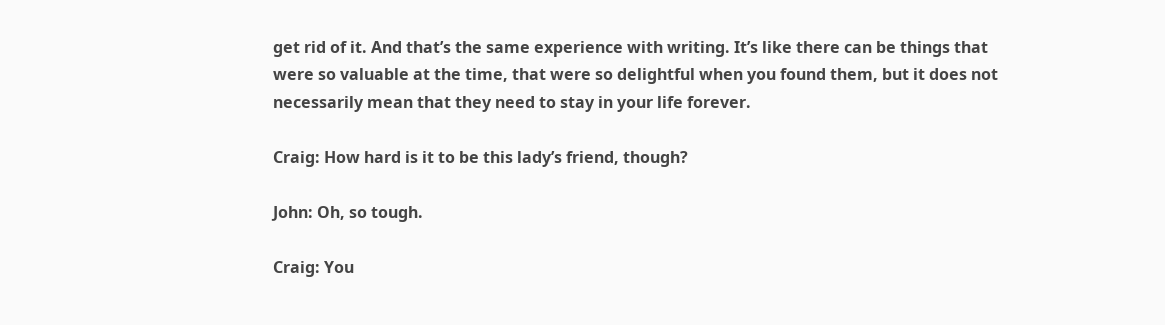get rid of it. And that’s the same experience with writing. It’s like there can be things that were so valuable at the time, that were so delightful when you found them, but it does not necessarily mean that they need to stay in your life forever.

Craig: How hard is it to be this lady’s friend, though?

John: Oh, so tough.

Craig: You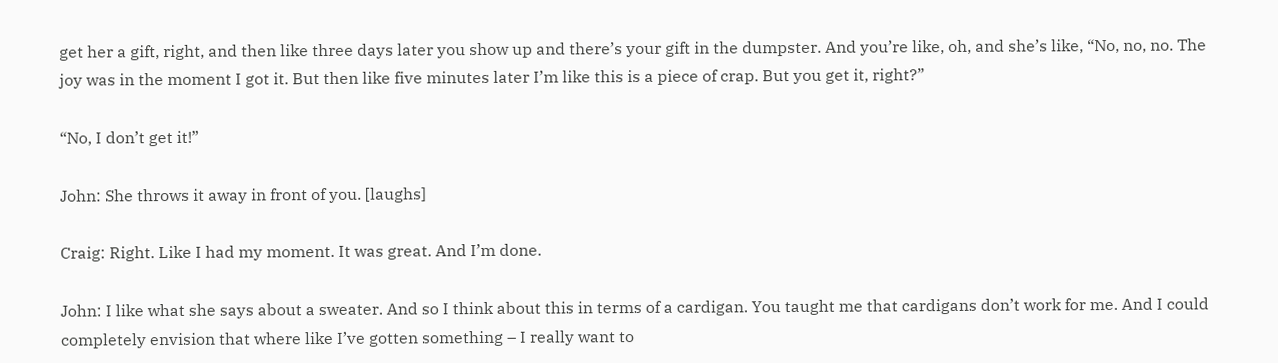get her a gift, right, and then like three days later you show up and there’s your gift in the dumpster. And you’re like, oh, and she’s like, “No, no, no. The joy was in the moment I got it. But then like five minutes later I’m like this is a piece of crap. But you get it, right?”

“No, I don’t get it!”

John: She throws it away in front of you. [laughs]

Craig: Right. Like I had my moment. It was great. And I’m done.

John: I like what she says about a sweater. And so I think about this in terms of a cardigan. You taught me that cardigans don’t work for me. And I could completely envision that where like I’ve gotten something – I really want to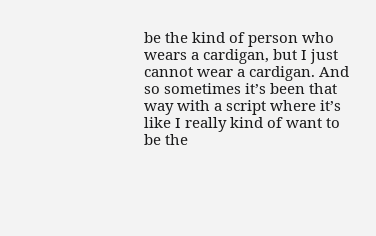be the kind of person who wears a cardigan, but I just cannot wear a cardigan. And so sometimes it’s been that way with a script where it’s like I really kind of want to be the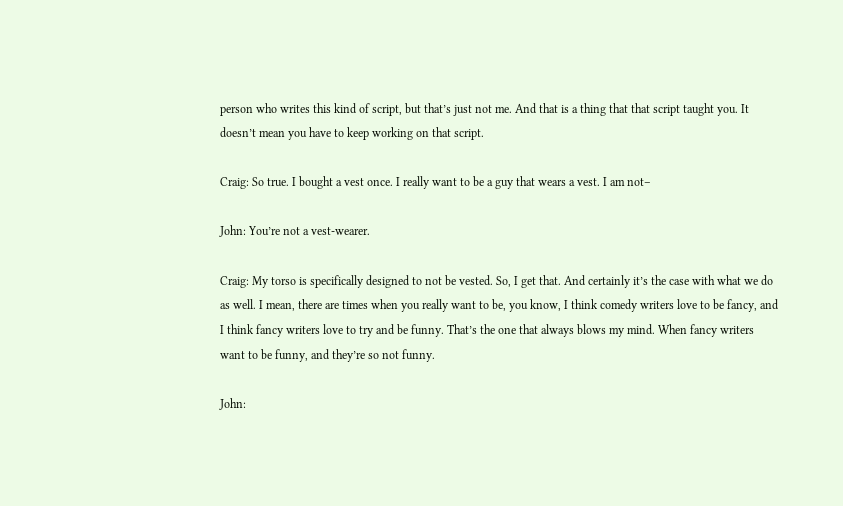person who writes this kind of script, but that’s just not me. And that is a thing that that script taught you. It doesn’t mean you have to keep working on that script.

Craig: So true. I bought a vest once. I really want to be a guy that wears a vest. I am not–

John: You’re not a vest-wearer.

Craig: My torso is specifically designed to not be vested. So, I get that. And certainly it’s the case with what we do as well. I mean, there are times when you really want to be, you know, I think comedy writers love to be fancy, and I think fancy writers love to try and be funny. That’s the one that always blows my mind. When fancy writers want to be funny, and they’re so not funny.

John: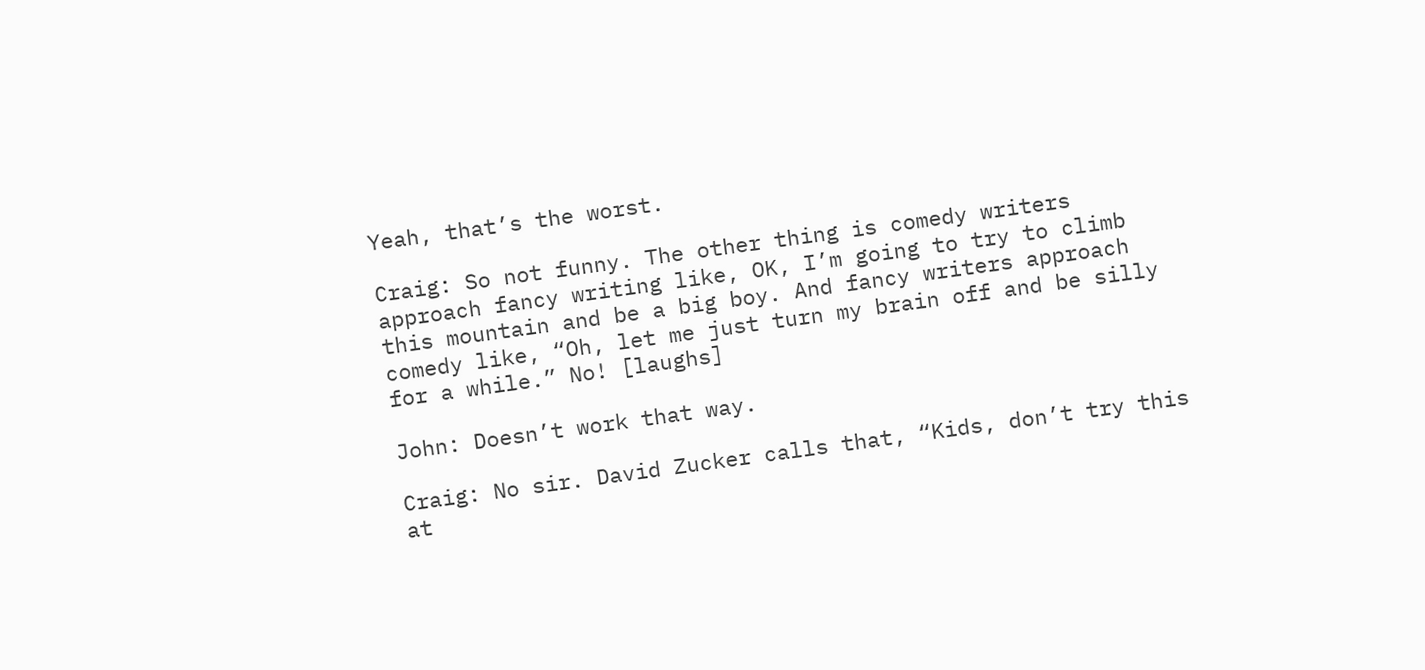Yeah, that’s the worst.

Craig: So not funny. The other thing is comedy writers approach fancy writing like, OK, I’m going to try to climb this mountain and be a big boy. And fancy writers approach comedy like, “Oh, let me just turn my brain off and be silly for a while.” No! [laughs]

John: Doesn’t work that way.

Craig: No sir. David Zucker calls that, “Kids, don’t try this at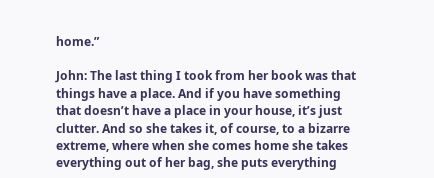home.”

John: The last thing I took from her book was that things have a place. And if you have something that doesn’t have a place in your house, it’s just clutter. And so she takes it, of course, to a bizarre extreme, where when she comes home she takes everything out of her bag, she puts everything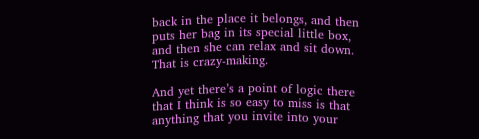back in the place it belongs, and then puts her bag in its special little box, and then she can relax and sit down. That is crazy-making.

And yet there’s a point of logic there that I think is so easy to miss is that anything that you invite into your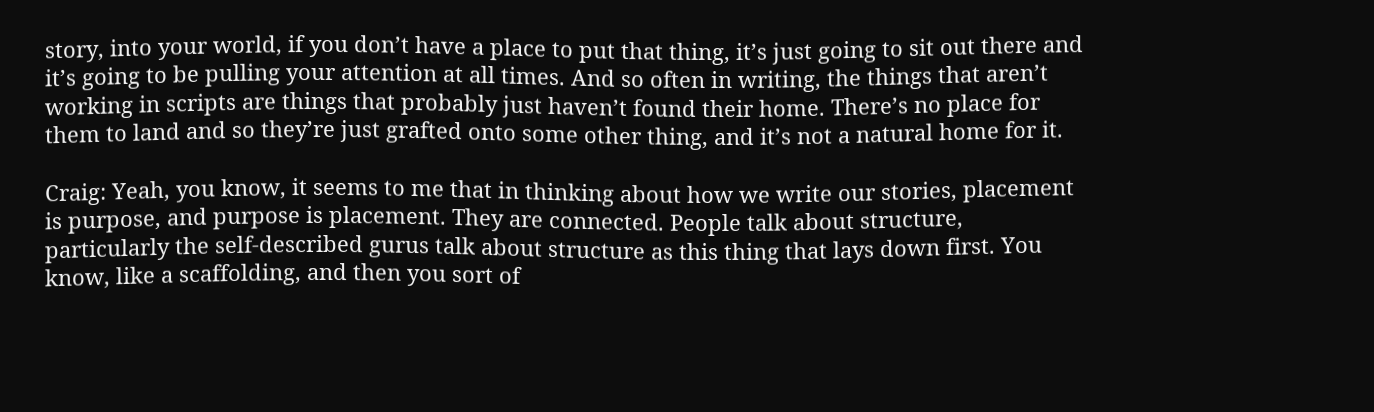story, into your world, if you don’t have a place to put that thing, it’s just going to sit out there and it’s going to be pulling your attention at all times. And so often in writing, the things that aren’t working in scripts are things that probably just haven’t found their home. There’s no place for them to land and so they’re just grafted onto some other thing, and it’s not a natural home for it.

Craig: Yeah, you know, it seems to me that in thinking about how we write our stories, placement is purpose, and purpose is placement. They are connected. People talk about structure, particularly the self-described gurus talk about structure as this thing that lays down first. You know, like a scaffolding, and then you sort of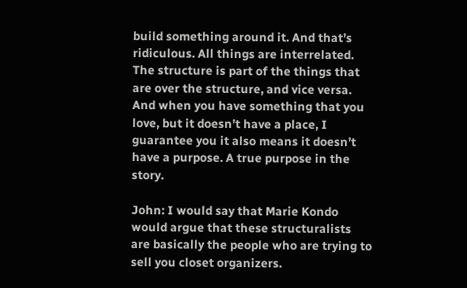build something around it. And that’s ridiculous. All things are interrelated. The structure is part of the things that are over the structure, and vice versa. And when you have something that you love, but it doesn’t have a place, I guarantee you it also means it doesn’t have a purpose. A true purpose in the story.

John: I would say that Marie Kondo would argue that these structuralists are basically the people who are trying to sell you closet organizers.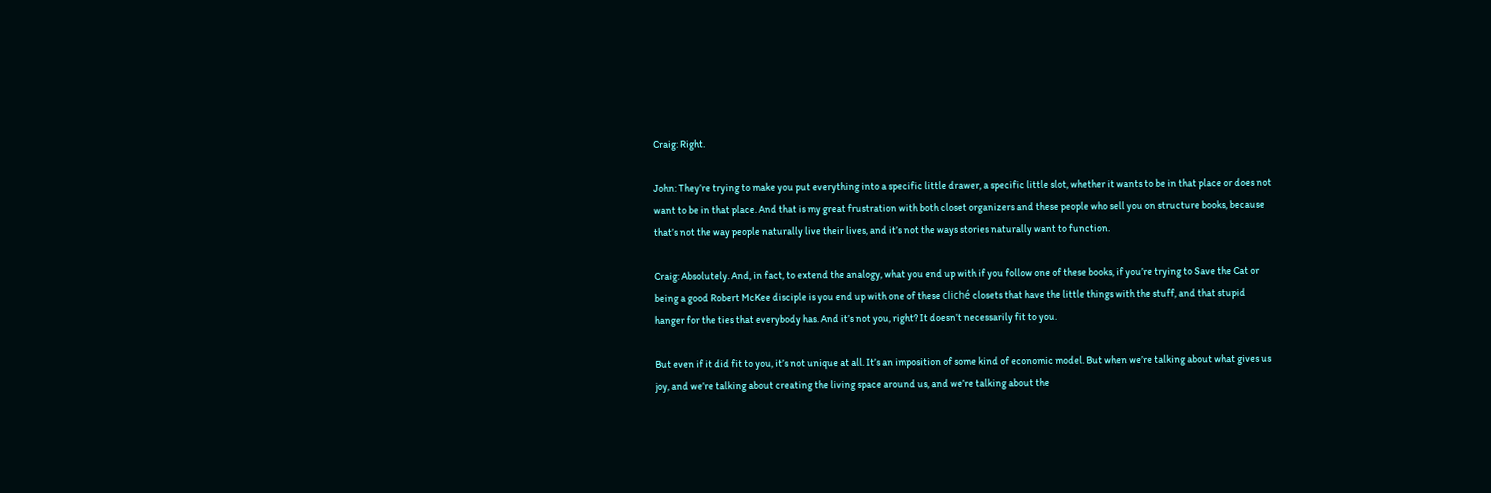Craig: Right.

John: They’re trying to make you put everything into a specific little drawer, a specific little slot, whether it wants to be in that place or does not want to be in that place. And that is my great frustration with both closet organizers and these people who sell you on structure books, because that’s not the way people naturally live their lives, and it’s not the ways stories naturally want to function.

Craig: Absolutely. And, in fact, to extend the analogy, what you end up with if you follow one of these books, if you’re trying to Save the Cat or being a good Robert McKee disciple is you end up with one of these cliché closets that have the little things with the stuff, and that stupid hanger for the ties that everybody has. And it’s not you, right? It doesn’t necessarily fit to you.

But even if it did fit to you, it’s not unique at all. It’s an imposition of some kind of economic model. But when we’re talking about what gives us joy, and we’re talking about creating the living space around us, and we’re talking about the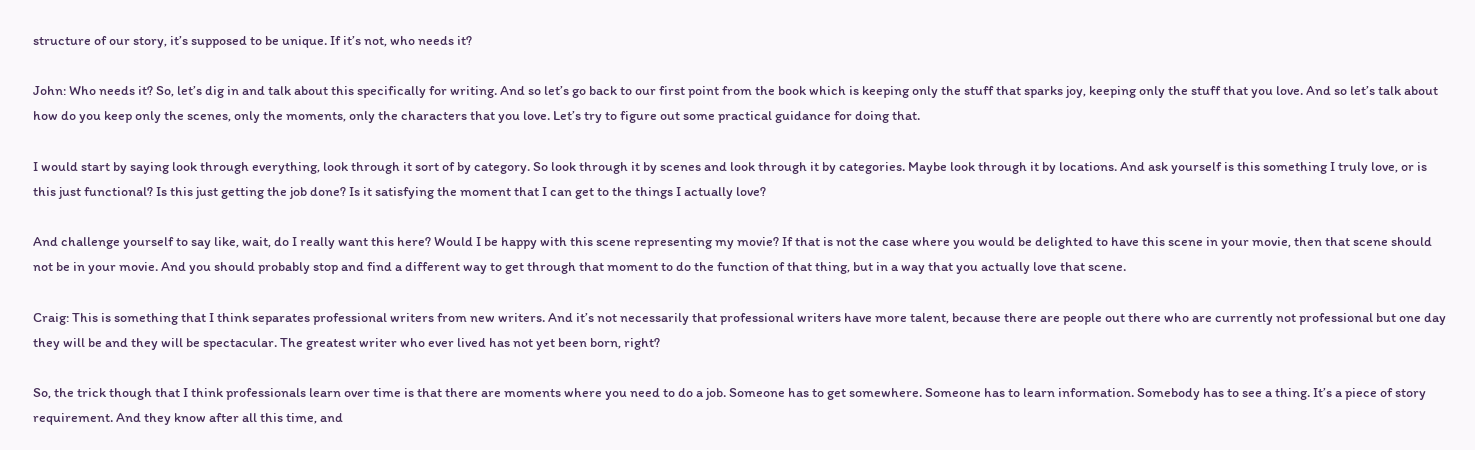structure of our story, it’s supposed to be unique. If it’s not, who needs it?

John: Who needs it? So, let’s dig in and talk about this specifically for writing. And so let’s go back to our first point from the book which is keeping only the stuff that sparks joy, keeping only the stuff that you love. And so let’s talk about how do you keep only the scenes, only the moments, only the characters that you love. Let’s try to figure out some practical guidance for doing that.

I would start by saying look through everything, look through it sort of by category. So look through it by scenes and look through it by categories. Maybe look through it by locations. And ask yourself is this something I truly love, or is this just functional? Is this just getting the job done? Is it satisfying the moment that I can get to the things I actually love?

And challenge yourself to say like, wait, do I really want this here? Would I be happy with this scene representing my movie? If that is not the case where you would be delighted to have this scene in your movie, then that scene should not be in your movie. And you should probably stop and find a different way to get through that moment to do the function of that thing, but in a way that you actually love that scene.

Craig: This is something that I think separates professional writers from new writers. And it’s not necessarily that professional writers have more talent, because there are people out there who are currently not professional but one day they will be and they will be spectacular. The greatest writer who ever lived has not yet been born, right?

So, the trick though that I think professionals learn over time is that there are moments where you need to do a job. Someone has to get somewhere. Someone has to learn information. Somebody has to see a thing. It’s a piece of story requirement. And they know after all this time, and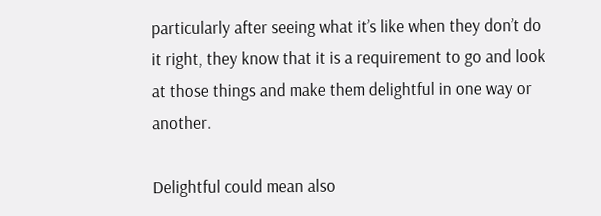particularly after seeing what it’s like when they don’t do it right, they know that it is a requirement to go and look at those things and make them delightful in one way or another.

Delightful could mean also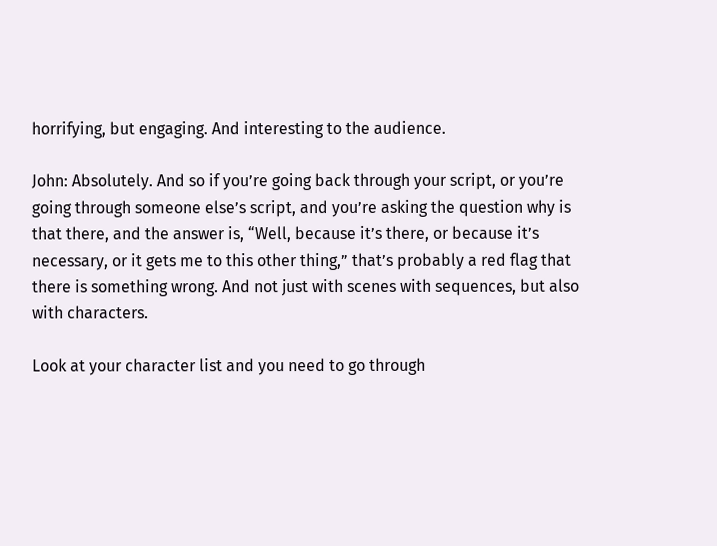horrifying, but engaging. And interesting to the audience.

John: Absolutely. And so if you’re going back through your script, or you’re going through someone else’s script, and you’re asking the question why is that there, and the answer is, “Well, because it’s there, or because it’s necessary, or it gets me to this other thing,” that’s probably a red flag that there is something wrong. And not just with scenes with sequences, but also with characters.

Look at your character list and you need to go through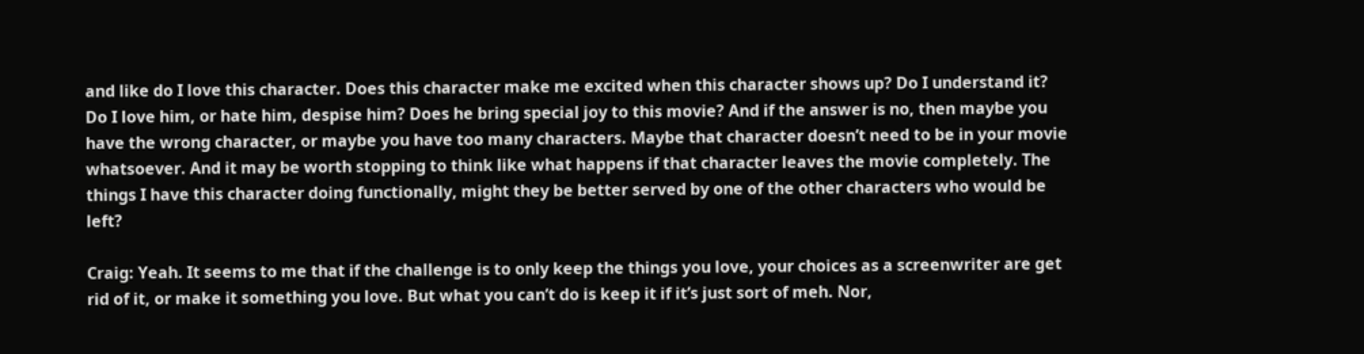and like do I love this character. Does this character make me excited when this character shows up? Do I understand it? Do I love him, or hate him, despise him? Does he bring special joy to this movie? And if the answer is no, then maybe you have the wrong character, or maybe you have too many characters. Maybe that character doesn’t need to be in your movie whatsoever. And it may be worth stopping to think like what happens if that character leaves the movie completely. The things I have this character doing functionally, might they be better served by one of the other characters who would be left?

Craig: Yeah. It seems to me that if the challenge is to only keep the things you love, your choices as a screenwriter are get rid of it, or make it something you love. But what you can’t do is keep it if it’s just sort of meh. Nor,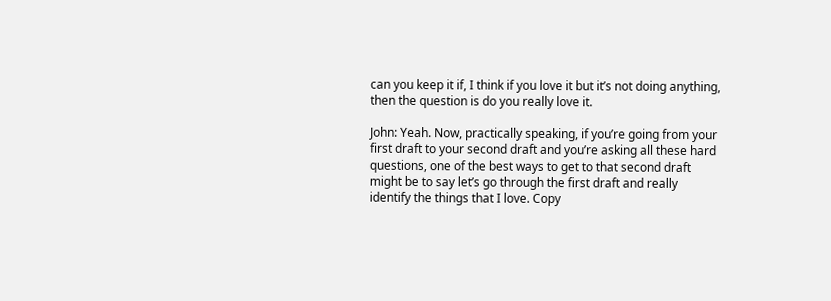can you keep it if, I think if you love it but it’s not doing anything, then the question is do you really love it.

John: Yeah. Now, practically speaking, if you’re going from your first draft to your second draft and you’re asking all these hard questions, one of the best ways to get to that second draft might be to say let’s go through the first draft and really identify the things that I love. Copy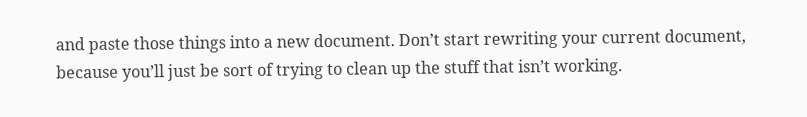and paste those things into a new document. Don’t start rewriting your current document, because you’ll just be sort of trying to clean up the stuff that isn’t working.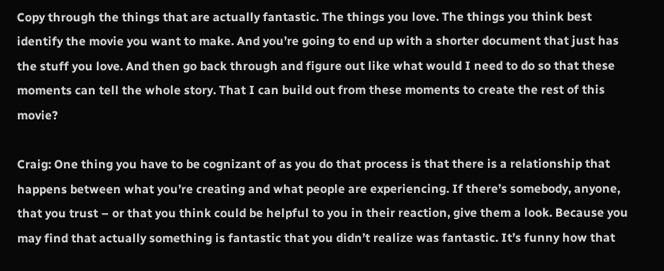Copy through the things that are actually fantastic. The things you love. The things you think best identify the movie you want to make. And you’re going to end up with a shorter document that just has the stuff you love. And then go back through and figure out like what would I need to do so that these moments can tell the whole story. That I can build out from these moments to create the rest of this movie?

Craig: One thing you have to be cognizant of as you do that process is that there is a relationship that happens between what you’re creating and what people are experiencing. If there’s somebody, anyone, that you trust – or that you think could be helpful to you in their reaction, give them a look. Because you may find that actually something is fantastic that you didn’t realize was fantastic. It’s funny how that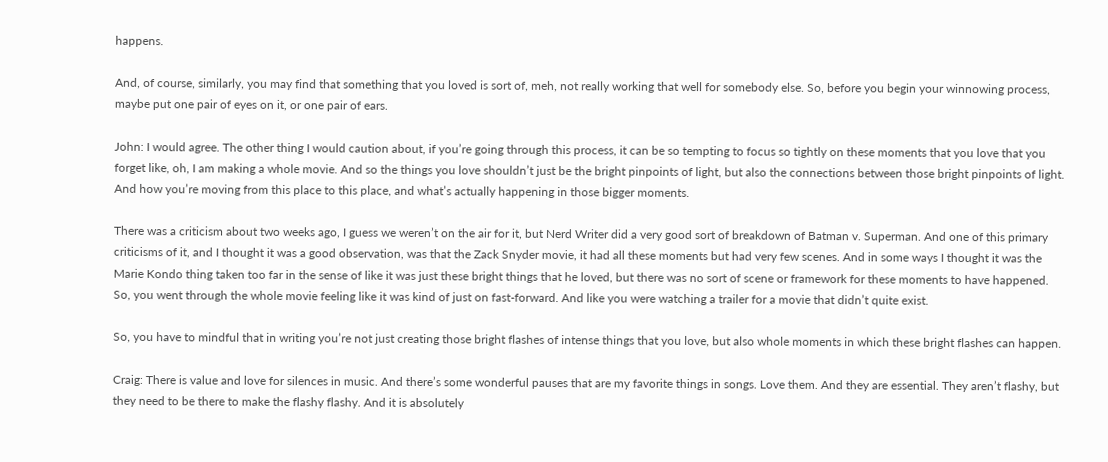happens.

And, of course, similarly, you may find that something that you loved is sort of, meh, not really working that well for somebody else. So, before you begin your winnowing process, maybe put one pair of eyes on it, or one pair of ears.

John: I would agree. The other thing I would caution about, if you’re going through this process, it can be so tempting to focus so tightly on these moments that you love that you forget like, oh, I am making a whole movie. And so the things you love shouldn’t just be the bright pinpoints of light, but also the connections between those bright pinpoints of light. And how you’re moving from this place to this place, and what’s actually happening in those bigger moments.

There was a criticism about two weeks ago, I guess we weren’t on the air for it, but Nerd Writer did a very good sort of breakdown of Batman v. Superman. And one of this primary criticisms of it, and I thought it was a good observation, was that the Zack Snyder movie, it had all these moments but had very few scenes. And in some ways I thought it was the Marie Kondo thing taken too far in the sense of like it was just these bright things that he loved, but there was no sort of scene or framework for these moments to have happened. So, you went through the whole movie feeling like it was kind of just on fast-forward. And like you were watching a trailer for a movie that didn’t quite exist.

So, you have to mindful that in writing you’re not just creating those bright flashes of intense things that you love, but also whole moments in which these bright flashes can happen.

Craig: There is value and love for silences in music. And there’s some wonderful pauses that are my favorite things in songs. Love them. And they are essential. They aren’t flashy, but they need to be there to make the flashy flashy. And it is absolutely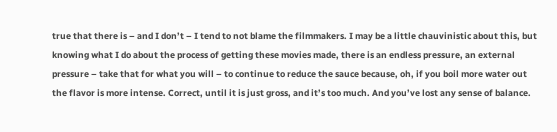true that there is – and I don’t – I tend to not blame the filmmakers. I may be a little chauvinistic about this, but knowing what I do about the process of getting these movies made, there is an endless pressure, an external pressure – take that for what you will – to continue to reduce the sauce because, oh, if you boil more water out the flavor is more intense. Correct, until it is just gross, and it’s too much. And you’ve lost any sense of balance.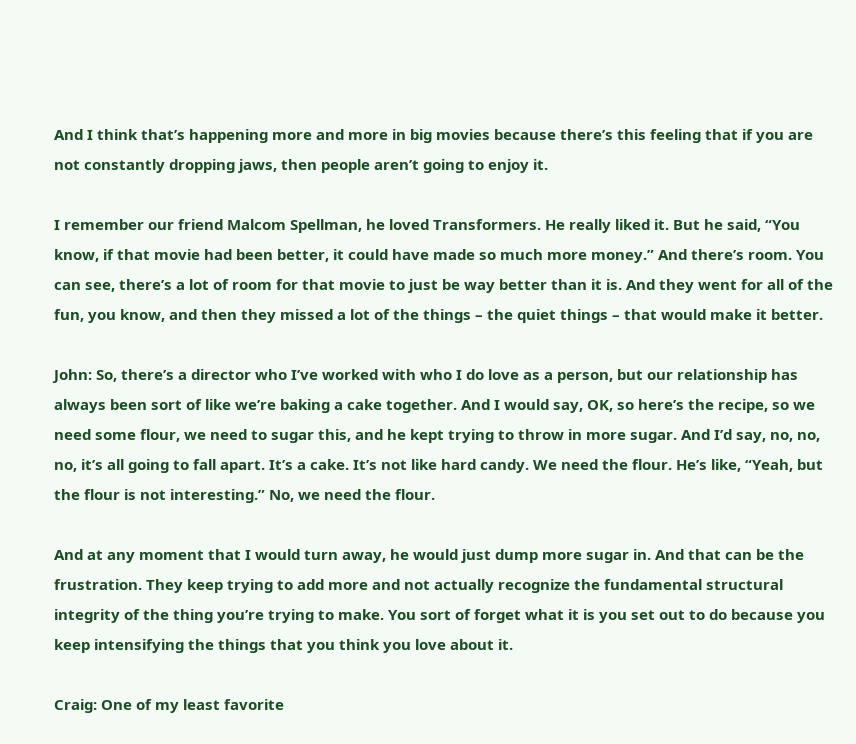And I think that’s happening more and more in big movies because there’s this feeling that if you are not constantly dropping jaws, then people aren’t going to enjoy it.

I remember our friend Malcom Spellman, he loved Transformers. He really liked it. But he said, “You know, if that movie had been better, it could have made so much more money.” And there’s room. You can see, there’s a lot of room for that movie to just be way better than it is. And they went for all of the fun, you know, and then they missed a lot of the things – the quiet things – that would make it better.

John: So, there’s a director who I’ve worked with who I do love as a person, but our relationship has always been sort of like we’re baking a cake together. And I would say, OK, so here’s the recipe, so we need some flour, we need to sugar this, and he kept trying to throw in more sugar. And I’d say, no, no, no, it’s all going to fall apart. It’s a cake. It’s not like hard candy. We need the flour. He’s like, “Yeah, but the flour is not interesting.” No, we need the flour.

And at any moment that I would turn away, he would just dump more sugar in. And that can be the frustration. They keep trying to add more and not actually recognize the fundamental structural integrity of the thing you’re trying to make. You sort of forget what it is you set out to do because you keep intensifying the things that you think you love about it.

Craig: One of my least favorite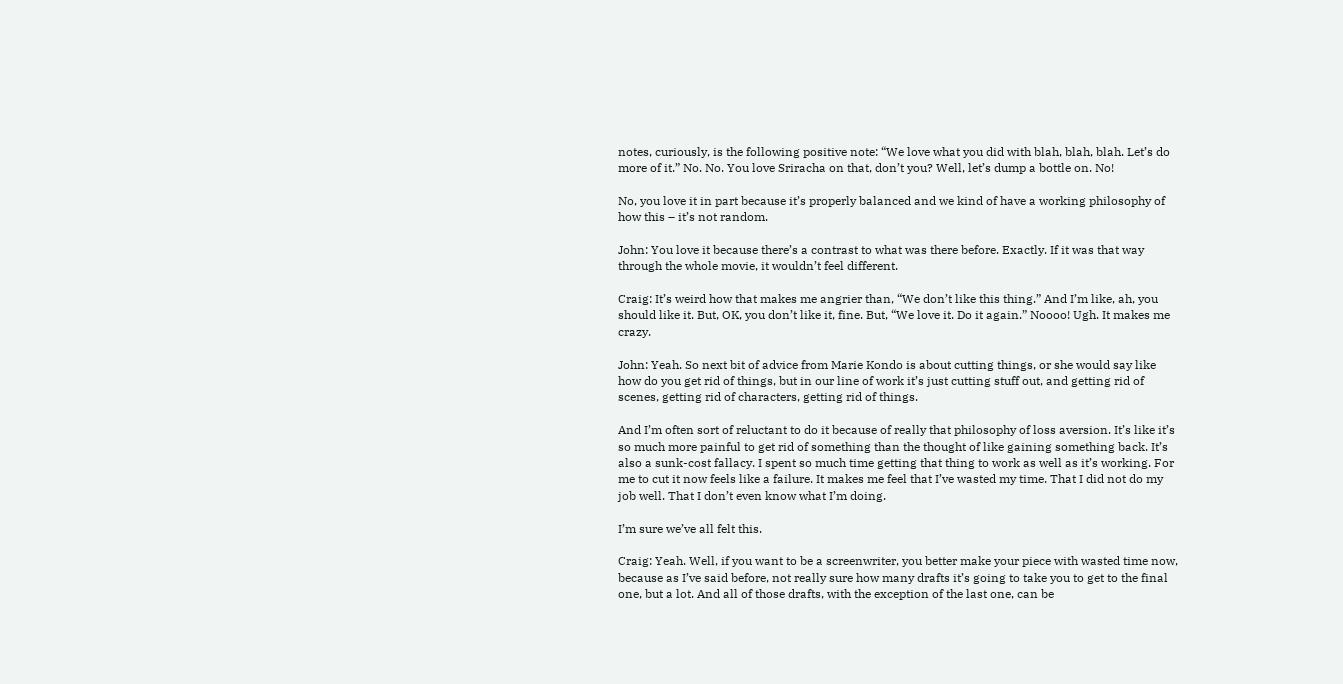notes, curiously, is the following positive note: “We love what you did with blah, blah, blah. Let’s do more of it.” No. No. You love Sriracha on that, don’t you? Well, let’s dump a bottle on. No!

No, you love it in part because it’s properly balanced and we kind of have a working philosophy of how this – it’s not random.

John: You love it because there’s a contrast to what was there before. Exactly. If it was that way through the whole movie, it wouldn’t feel different.

Craig: It’s weird how that makes me angrier than, “We don’t like this thing.” And I’m like, ah, you should like it. But, OK, you don’t like it, fine. But, “We love it. Do it again.” Noooo! Ugh. It makes me crazy.

John: Yeah. So next bit of advice from Marie Kondo is about cutting things, or she would say like how do you get rid of things, but in our line of work it’s just cutting stuff out, and getting rid of scenes, getting rid of characters, getting rid of things.

And I’m often sort of reluctant to do it because of really that philosophy of loss aversion. It’s like it’s so much more painful to get rid of something than the thought of like gaining something back. It’s also a sunk-cost fallacy. I spent so much time getting that thing to work as well as it’s working. For me to cut it now feels like a failure. It makes me feel that I’ve wasted my time. That I did not do my job well. That I don’t even know what I’m doing.

I’m sure we’ve all felt this.

Craig: Yeah. Well, if you want to be a screenwriter, you better make your piece with wasted time now, because as I’ve said before, not really sure how many drafts it’s going to take you to get to the final one, but a lot. And all of those drafts, with the exception of the last one, can be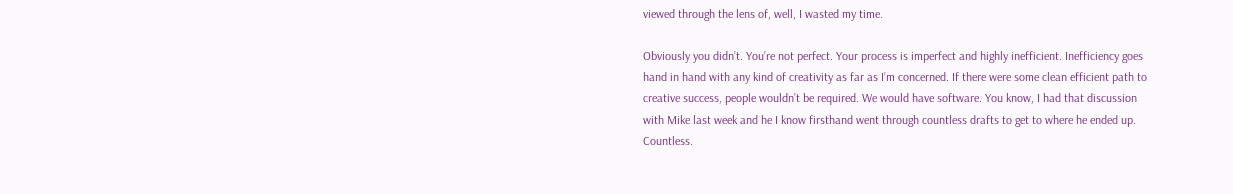viewed through the lens of, well, I wasted my time.

Obviously you didn’t. You’re not perfect. Your process is imperfect and highly inefficient. Inefficiency goes hand in hand with any kind of creativity as far as I’m concerned. If there were some clean efficient path to creative success, people wouldn’t be required. We would have software. You know, I had that discussion with Mike last week and he I know firsthand went through countless drafts to get to where he ended up. Countless.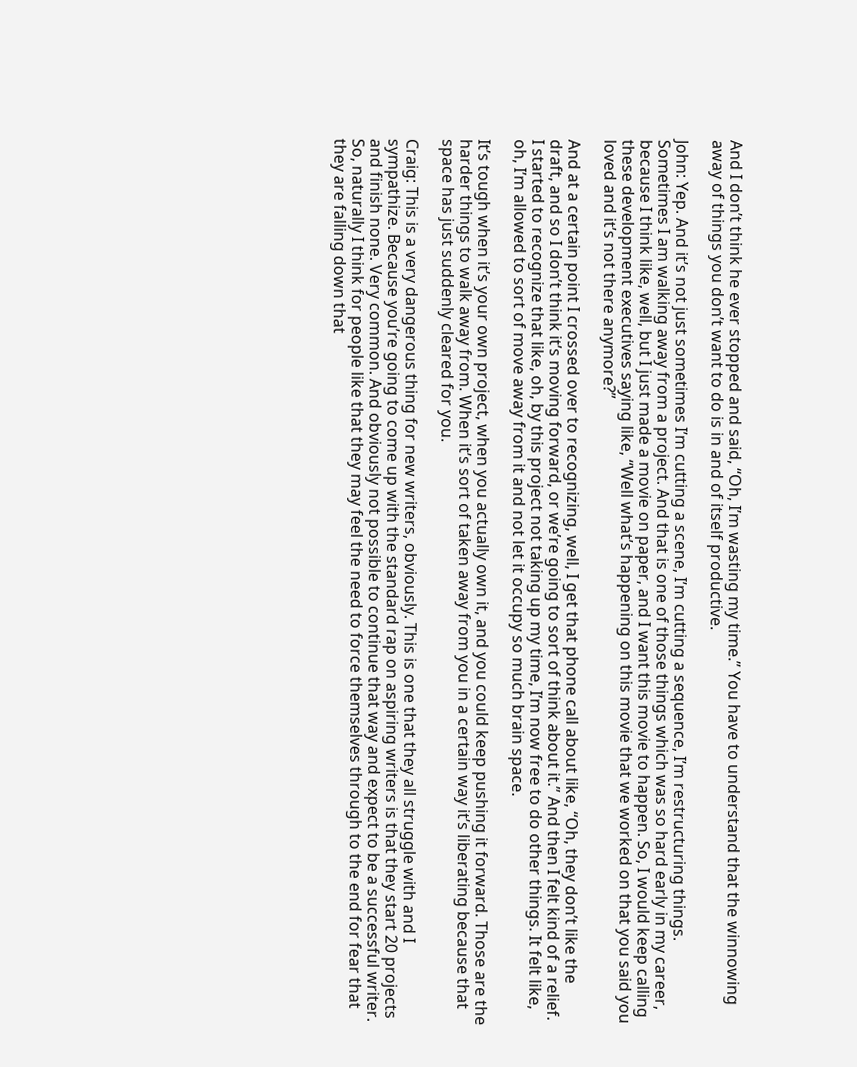And I don’t think he ever stopped and said, “Oh, I’m wasting my time.” You have to understand that the winnowing away of things you don’t want to do is in and of itself productive.

John: Yep. And it’s not just sometimes I’m cutting a scene, I’m cutting a sequence, I’m restructuring things. Sometimes I am walking away from a project. And that is one of those things which was so hard early in my career, because I think like, well, but I just made a movie on paper, and I want this movie to happen. So, I would keep calling these development executives saying like, “Well what’s happening on this movie that we worked on that you said you loved and it’s not there anymore?”

And at a certain point I crossed over to recognizing, well, I get that phone call about like, “Oh, they don’t like the draft, and so I don’t think it’s moving forward, or we’re going to sort of think about it.” And then I felt kind of a relief. I started to recognize that like, oh, by this project not taking up my time, I’m now free to do other things. It felt like, oh, I’m allowed to sort of move away from it and not let it occupy so much brain space.

It’s tough when it’s your own project, when you actually own it, and you could keep pushing it forward. Those are the harder things to walk away from. When it’s sort of taken away from you in a certain way it’s liberating because that space has just suddenly cleared for you.

Craig: This is a very dangerous thing for new writers, obviously. This is one that they all struggle with and I sympathize. Because you’re going to come up with the standard rap on aspiring writers is that they start 20 projects and finish none. Very common. And obviously not possible to continue that way and expect to be a successful writer. So, naturally I think for people like that they may feel the need to force themselves through to the end for fear that they are falling down that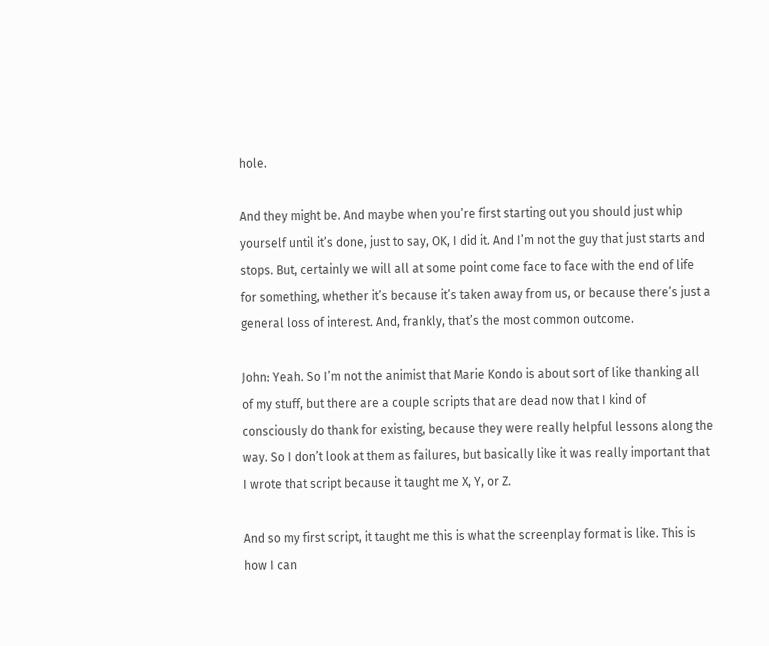hole.

And they might be. And maybe when you’re first starting out you should just whip yourself until it’s done, just to say, OK, I did it. And I’m not the guy that just starts and stops. But, certainly we will all at some point come face to face with the end of life for something, whether it’s because it’s taken away from us, or because there’s just a general loss of interest. And, frankly, that’s the most common outcome.

John: Yeah. So I’m not the animist that Marie Kondo is about sort of like thanking all of my stuff, but there are a couple scripts that are dead now that I kind of consciously do thank for existing, because they were really helpful lessons along the way. So I don’t look at them as failures, but basically like it was really important that I wrote that script because it taught me X, Y, or Z.

And so my first script, it taught me this is what the screenplay format is like. This is how I can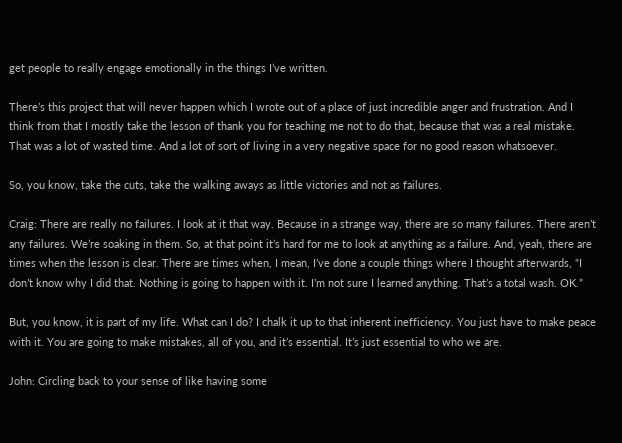get people to really engage emotionally in the things I’ve written.

There’s this project that will never happen which I wrote out of a place of just incredible anger and frustration. And I think from that I mostly take the lesson of thank you for teaching me not to do that, because that was a real mistake. That was a lot of wasted time. And a lot of sort of living in a very negative space for no good reason whatsoever.

So, you know, take the cuts, take the walking aways as little victories and not as failures.

Craig: There are really no failures. I look at it that way. Because in a strange way, there are so many failures. There aren’t any failures. We’re soaking in them. So, at that point it’s hard for me to look at anything as a failure. And, yeah, there are times when the lesson is clear. There are times when, I mean, I’ve done a couple things where I thought afterwards, “I don’t know why I did that. Nothing is going to happen with it. I’m not sure I learned anything. That’s a total wash. OK.”

But, you know, it is part of my life. What can I do? I chalk it up to that inherent inefficiency. You just have to make peace with it. You are going to make mistakes, all of you, and it’s essential. It’s just essential to who we are.

John: Circling back to your sense of like having some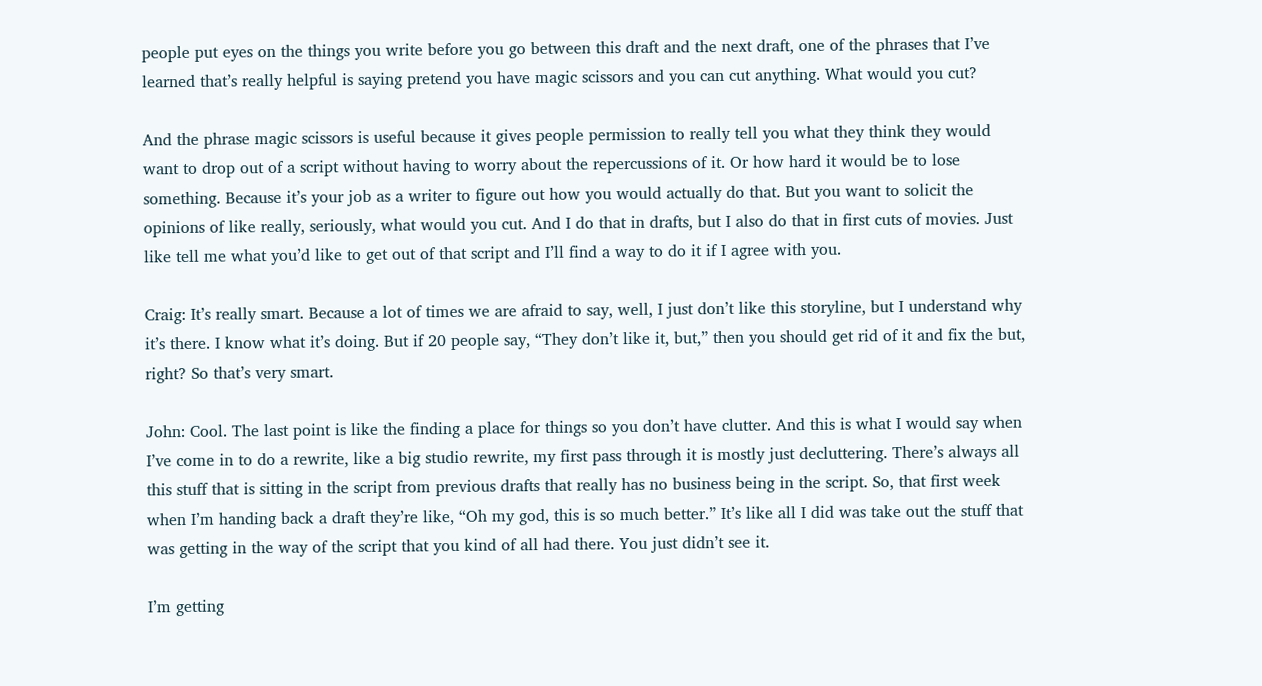people put eyes on the things you write before you go between this draft and the next draft, one of the phrases that I’ve learned that’s really helpful is saying pretend you have magic scissors and you can cut anything. What would you cut?

And the phrase magic scissors is useful because it gives people permission to really tell you what they think they would want to drop out of a script without having to worry about the repercussions of it. Or how hard it would be to lose something. Because it’s your job as a writer to figure out how you would actually do that. But you want to solicit the opinions of like really, seriously, what would you cut. And I do that in drafts, but I also do that in first cuts of movies. Just like tell me what you’d like to get out of that script and I’ll find a way to do it if I agree with you.

Craig: It’s really smart. Because a lot of times we are afraid to say, well, I just don’t like this storyline, but I understand why it’s there. I know what it’s doing. But if 20 people say, “They don’t like it, but,” then you should get rid of it and fix the but, right? So that’s very smart.

John: Cool. The last point is like the finding a place for things so you don’t have clutter. And this is what I would say when I’ve come in to do a rewrite, like a big studio rewrite, my first pass through it is mostly just decluttering. There’s always all this stuff that is sitting in the script from previous drafts that really has no business being in the script. So, that first week when I’m handing back a draft they’re like, “Oh my god, this is so much better.” It’s like all I did was take out the stuff that was getting in the way of the script that you kind of all had there. You just didn’t see it.

I’m getting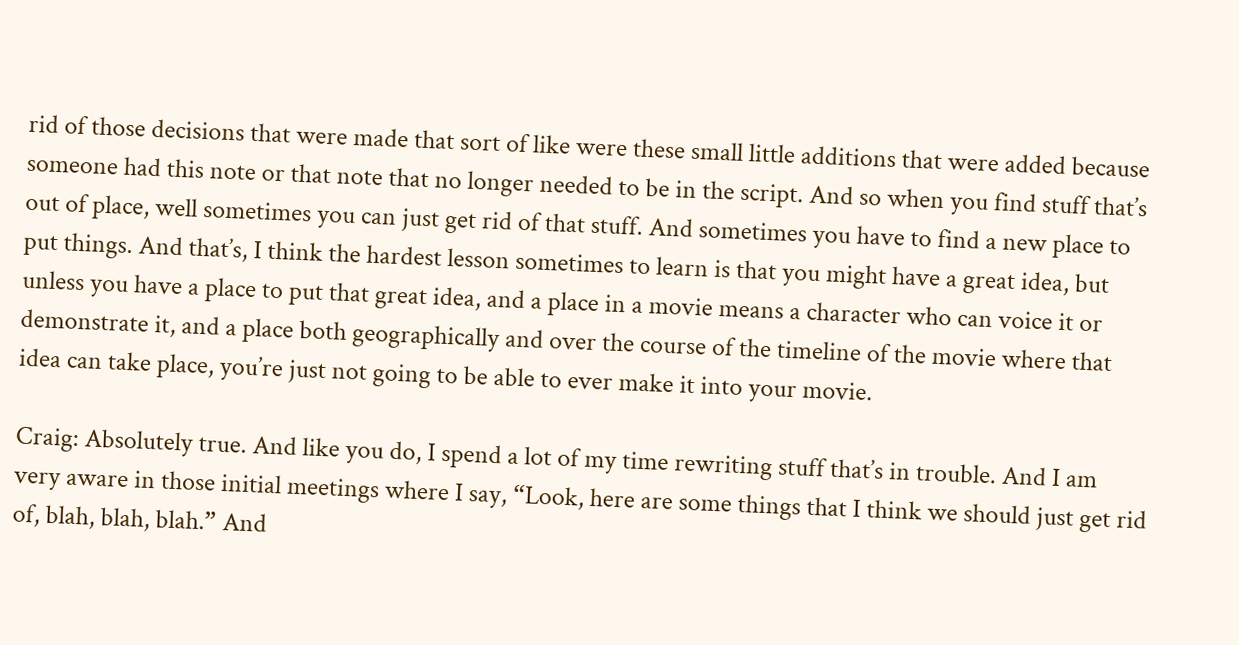rid of those decisions that were made that sort of like were these small little additions that were added because someone had this note or that note that no longer needed to be in the script. And so when you find stuff that’s out of place, well sometimes you can just get rid of that stuff. And sometimes you have to find a new place to put things. And that’s, I think the hardest lesson sometimes to learn is that you might have a great idea, but unless you have a place to put that great idea, and a place in a movie means a character who can voice it or demonstrate it, and a place both geographically and over the course of the timeline of the movie where that idea can take place, you’re just not going to be able to ever make it into your movie.

Craig: Absolutely true. And like you do, I spend a lot of my time rewriting stuff that’s in trouble. And I am very aware in those initial meetings where I say, “Look, here are some things that I think we should just get rid of, blah, blah, blah.” And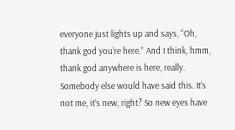everyone just lights up and says, “Oh, thank god you’re here.” And I think, hmm, thank god anywhere is here, really. Somebody else would have said this. It’s not me, it’s new, right? So new eyes have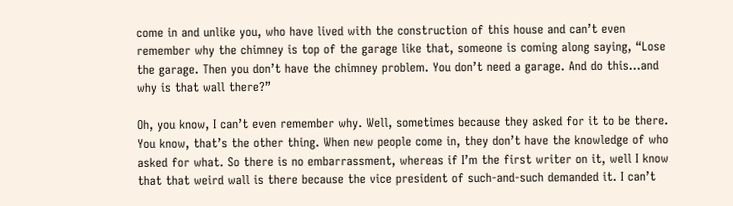come in and unlike you, who have lived with the construction of this house and can’t even remember why the chimney is top of the garage like that, someone is coming along saying, “Lose the garage. Then you don’t have the chimney problem. You don’t need a garage. And do this…and why is that wall there?”

Oh, you know, I can’t even remember why. Well, sometimes because they asked for it to be there. You know, that’s the other thing. When new people come in, they don’t have the knowledge of who asked for what. So there is no embarrassment, whereas if I’m the first writer on it, well I know that that weird wall is there because the vice president of such-and-such demanded it. I can’t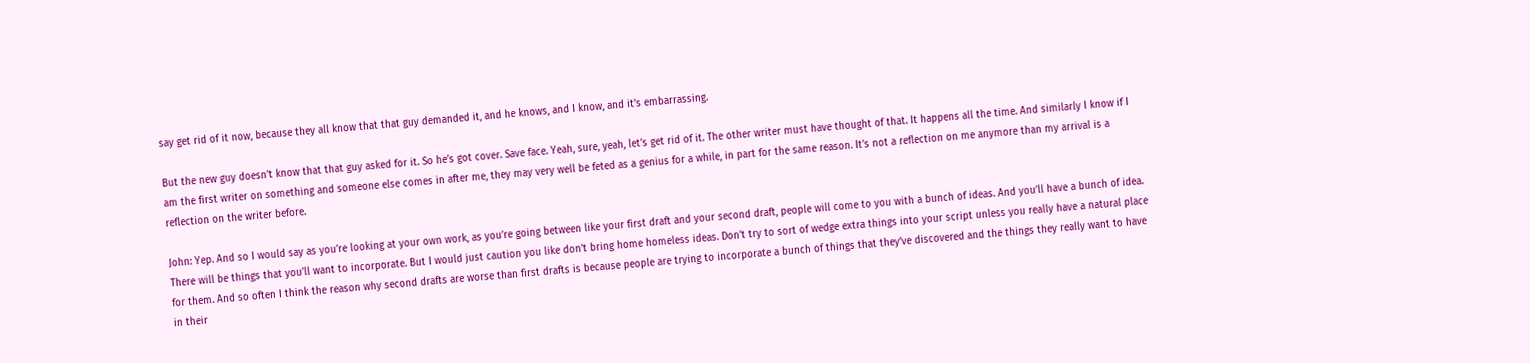say get rid of it now, because they all know that that guy demanded it, and he knows, and I know, and it’s embarrassing.

But the new guy doesn’t know that that guy asked for it. So he’s got cover. Save face. Yeah, sure, yeah, let’s get rid of it. The other writer must have thought of that. It happens all the time. And similarly I know if I am the first writer on something and someone else comes in after me, they may very well be feted as a genius for a while, in part for the same reason. It’s not a reflection on me anymore than my arrival is a reflection on the writer before.

John: Yep. And so I would say as you’re looking at your own work, as you’re going between like your first draft and your second draft, people will come to you with a bunch of ideas. And you’ll have a bunch of idea. There will be things that you’ll want to incorporate. But I would just caution you like don’t bring home homeless ideas. Don’t try to sort of wedge extra things into your script unless you really have a natural place for them. And so often I think the reason why second drafts are worse than first drafts is because people are trying to incorporate a bunch of things that they’ve discovered and the things they really want to have in their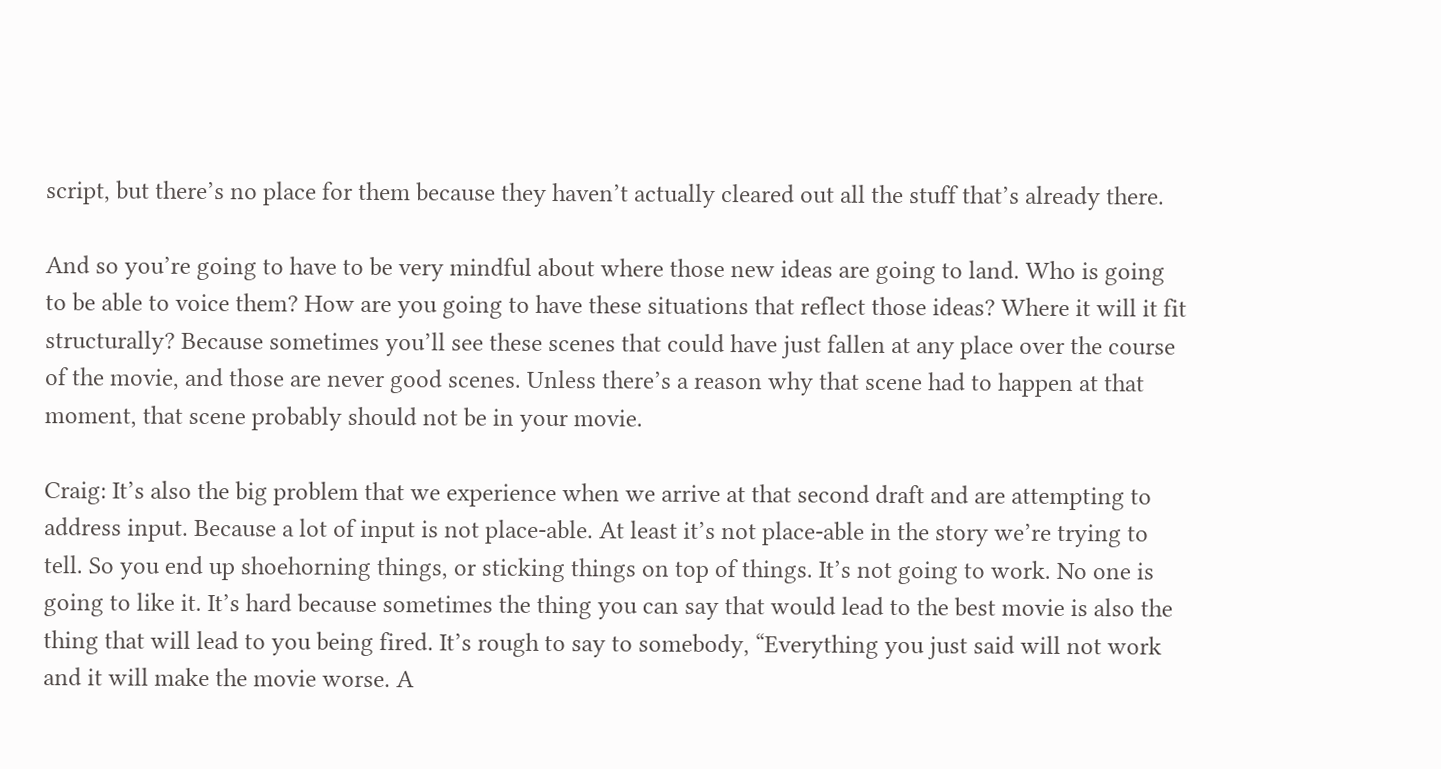script, but there’s no place for them because they haven’t actually cleared out all the stuff that’s already there.

And so you’re going to have to be very mindful about where those new ideas are going to land. Who is going to be able to voice them? How are you going to have these situations that reflect those ideas? Where it will it fit structurally? Because sometimes you’ll see these scenes that could have just fallen at any place over the course of the movie, and those are never good scenes. Unless there’s a reason why that scene had to happen at that moment, that scene probably should not be in your movie.

Craig: It’s also the big problem that we experience when we arrive at that second draft and are attempting to address input. Because a lot of input is not place-able. At least it’s not place-able in the story we’re trying to tell. So you end up shoehorning things, or sticking things on top of things. It’s not going to work. No one is going to like it. It’s hard because sometimes the thing you can say that would lead to the best movie is also the thing that will lead to you being fired. It’s rough to say to somebody, “Everything you just said will not work and it will make the movie worse. A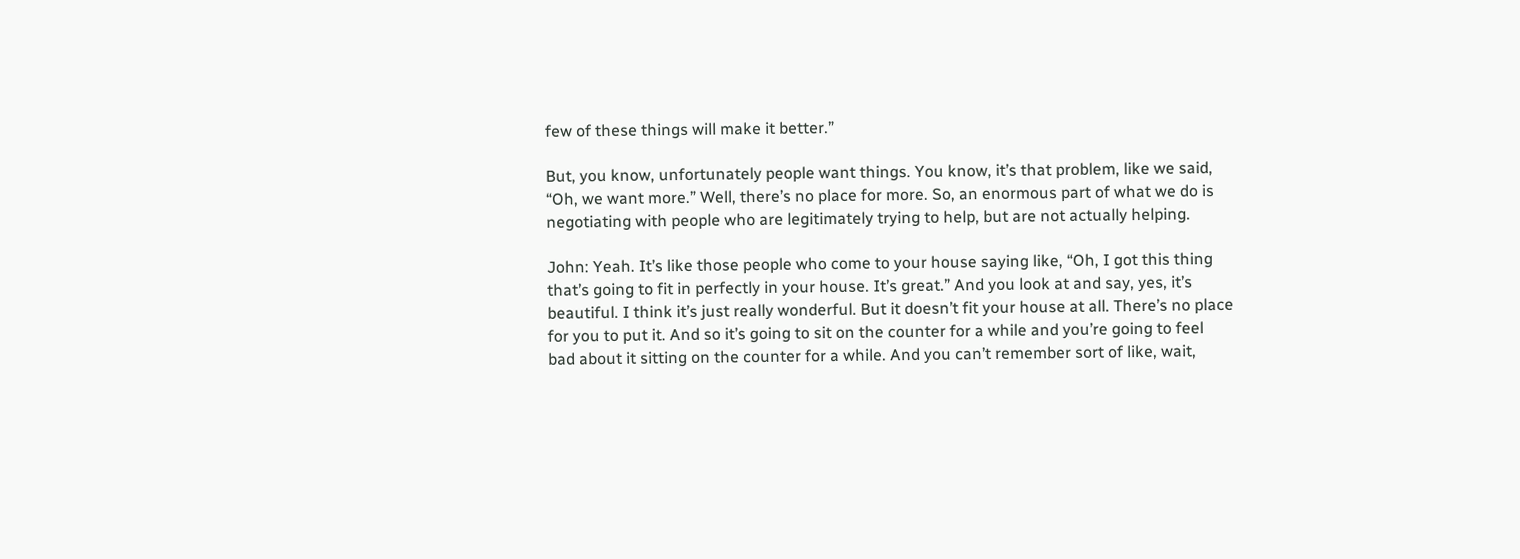few of these things will make it better.”

But, you know, unfortunately people want things. You know, it’s that problem, like we said, “Oh, we want more.” Well, there’s no place for more. So, an enormous part of what we do is negotiating with people who are legitimately trying to help, but are not actually helping.

John: Yeah. It’s like those people who come to your house saying like, “Oh, I got this thing that’s going to fit in perfectly in your house. It’s great.” And you look at and say, yes, it’s beautiful. I think it’s just really wonderful. But it doesn’t fit your house at all. There’s no place for you to put it. And so it’s going to sit on the counter for a while and you’re going to feel bad about it sitting on the counter for a while. And you can’t remember sort of like, wait,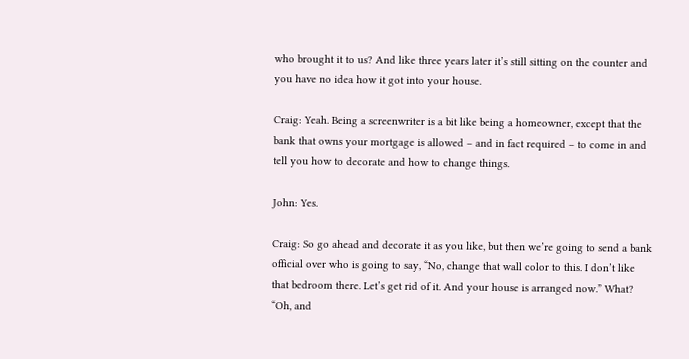who brought it to us? And like three years later it’s still sitting on the counter and you have no idea how it got into your house.

Craig: Yeah. Being a screenwriter is a bit like being a homeowner, except that the bank that owns your mortgage is allowed – and in fact required – to come in and tell you how to decorate and how to change things.

John: Yes.

Craig: So go ahead and decorate it as you like, but then we’re going to send a bank official over who is going to say, “No, change that wall color to this. I don’t like that bedroom there. Let’s get rid of it. And your house is arranged now.” What? “Oh, and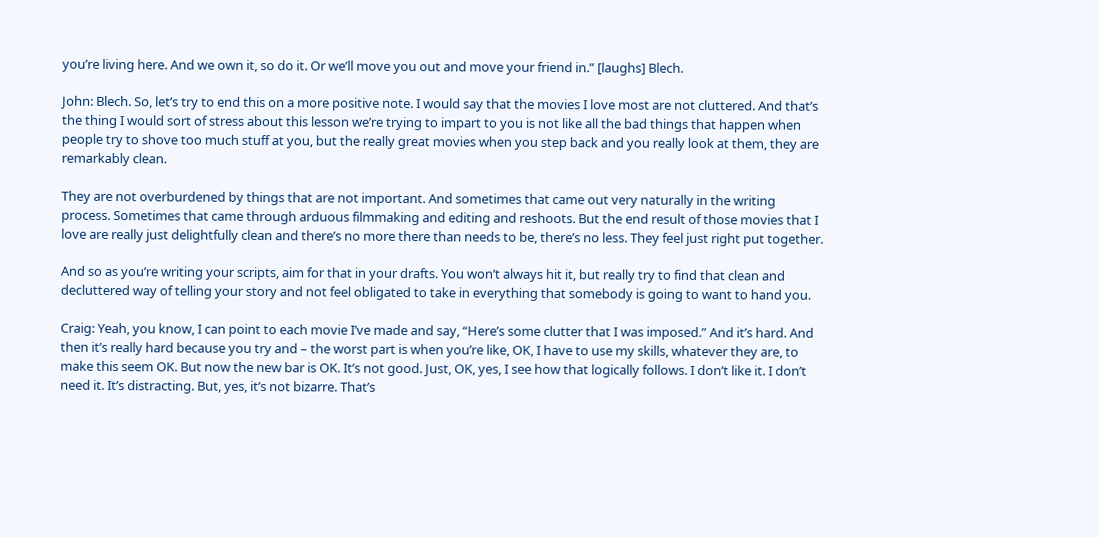you’re living here. And we own it, so do it. Or we’ll move you out and move your friend in.” [laughs] Blech.

John: Blech. So, let’s try to end this on a more positive note. I would say that the movies I love most are not cluttered. And that’s the thing I would sort of stress about this lesson we’re trying to impart to you is not like all the bad things that happen when people try to shove too much stuff at you, but the really great movies when you step back and you really look at them, they are remarkably clean.

They are not overburdened by things that are not important. And sometimes that came out very naturally in the writing process. Sometimes that came through arduous filmmaking and editing and reshoots. But the end result of those movies that I love are really just delightfully clean and there’s no more there than needs to be, there’s no less. They feel just right put together.

And so as you’re writing your scripts, aim for that in your drafts. You won’t always hit it, but really try to find that clean and decluttered way of telling your story and not feel obligated to take in everything that somebody is going to want to hand you.

Craig: Yeah, you know, I can point to each movie I’ve made and say, “Here’s some clutter that I was imposed.” And it’s hard. And then it’s really hard because you try and – the worst part is when you’re like, OK, I have to use my skills, whatever they are, to make this seem OK. But now the new bar is OK. It’s not good. Just, OK, yes, I see how that logically follows. I don’t like it. I don’t need it. It’s distracting. But, yes, it’s not bizarre. That’s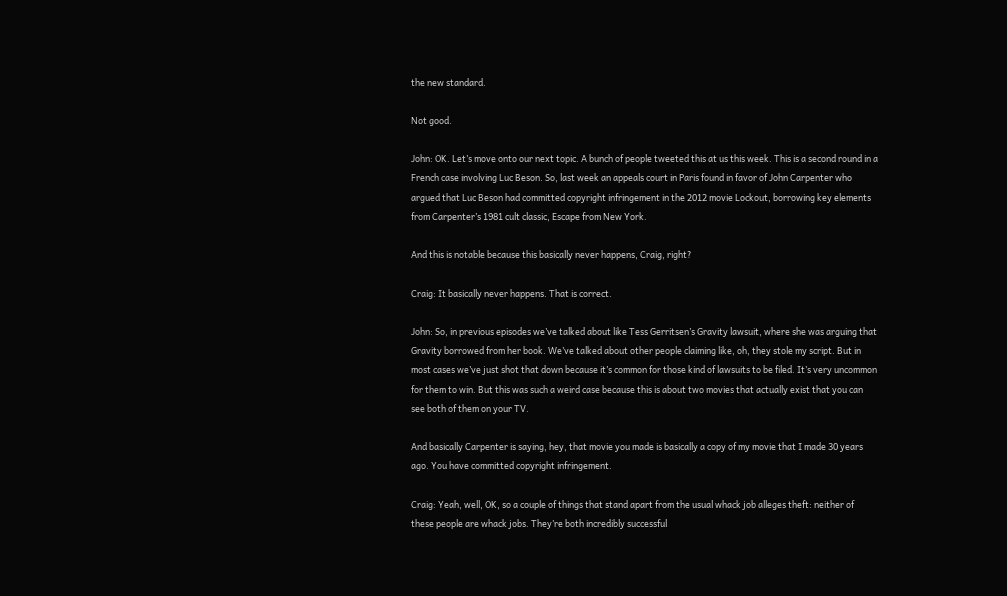the new standard.

Not good.

John: OK. Let’s move onto our next topic. A bunch of people tweeted this at us this week. This is a second round in a French case involving Luc Beson. So, last week an appeals court in Paris found in favor of John Carpenter who argued that Luc Beson had committed copyright infringement in the 2012 movie Lockout, borrowing key elements from Carpenter’s 1981 cult classic, Escape from New York.

And this is notable because this basically never happens, Craig, right?

Craig: It basically never happens. That is correct.

John: So, in previous episodes we’ve talked about like Tess Gerritsen’s Gravity lawsuit, where she was arguing that Gravity borrowed from her book. We’ve talked about other people claiming like, oh, they stole my script. But in most cases we’ve just shot that down because it’s common for those kind of lawsuits to be filed. It’s very uncommon for them to win. But this was such a weird case because this is about two movies that actually exist that you can see both of them on your TV.

And basically Carpenter is saying, hey, that movie you made is basically a copy of my movie that I made 30 years ago. You have committed copyright infringement.

Craig: Yeah, well, OK, so a couple of things that stand apart from the usual whack job alleges theft: neither of these people are whack jobs. They’re both incredibly successful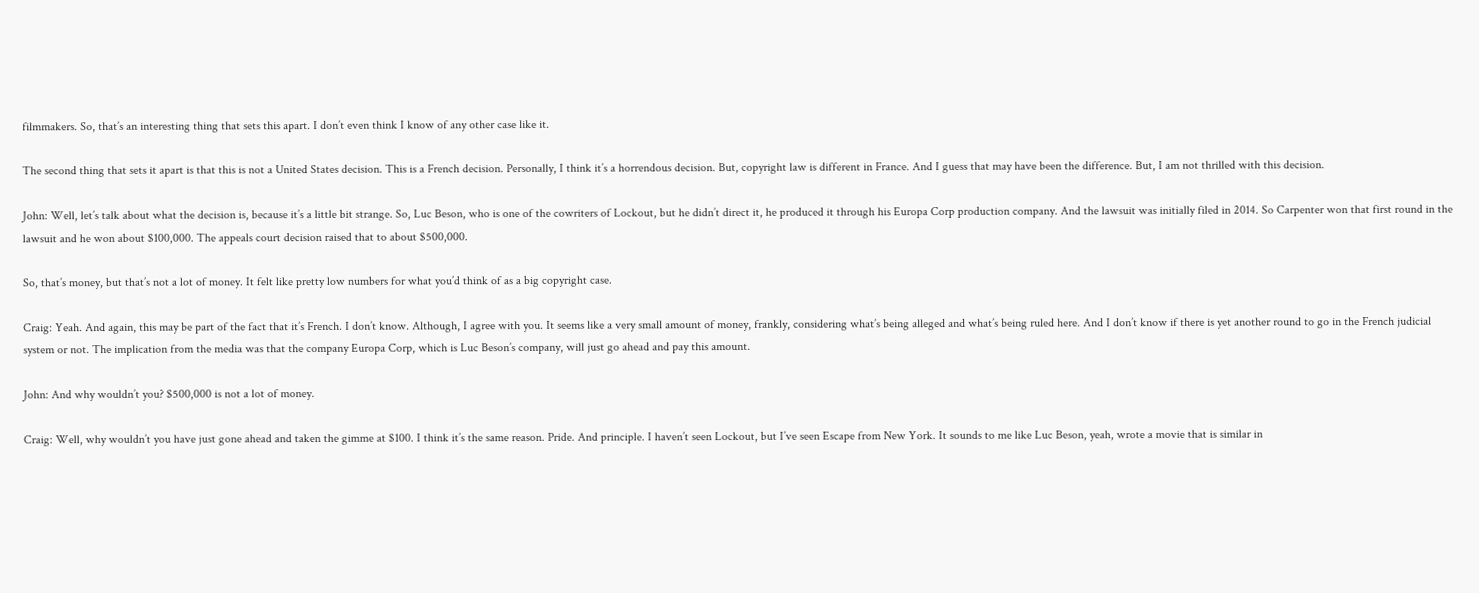filmmakers. So, that’s an interesting thing that sets this apart. I don’t even think I know of any other case like it.

The second thing that sets it apart is that this is not a United States decision. This is a French decision. Personally, I think it’s a horrendous decision. But, copyright law is different in France. And I guess that may have been the difference. But, I am not thrilled with this decision.

John: Well, let’s talk about what the decision is, because it’s a little bit strange. So, Luc Beson, who is one of the cowriters of Lockout, but he didn’t direct it, he produced it through his Europa Corp production company. And the lawsuit was initially filed in 2014. So Carpenter won that first round in the lawsuit and he won about $100,000. The appeals court decision raised that to about $500,000.

So, that’s money, but that’s not a lot of money. It felt like pretty low numbers for what you’d think of as a big copyright case.

Craig: Yeah. And again, this may be part of the fact that it’s French. I don’t know. Although, I agree with you. It seems like a very small amount of money, frankly, considering what’s being alleged and what’s being ruled here. And I don’t know if there is yet another round to go in the French judicial system or not. The implication from the media was that the company Europa Corp, which is Luc Beson’s company, will just go ahead and pay this amount.

John: And why wouldn’t you? $500,000 is not a lot of money.

Craig: Well, why wouldn’t you have just gone ahead and taken the gimme at $100. I think it’s the same reason. Pride. And principle. I haven’t seen Lockout, but I’ve seen Escape from New York. It sounds to me like Luc Beson, yeah, wrote a movie that is similar in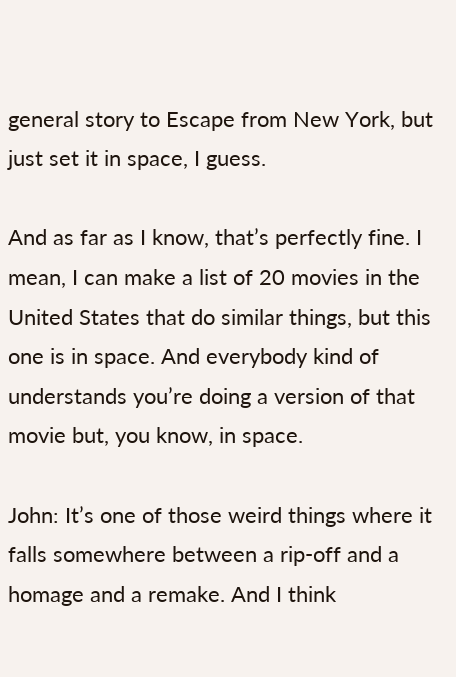general story to Escape from New York, but just set it in space, I guess.

And as far as I know, that’s perfectly fine. I mean, I can make a list of 20 movies in the United States that do similar things, but this one is in space. And everybody kind of understands you’re doing a version of that movie but, you know, in space.

John: It’s one of those weird things where it falls somewhere between a rip-off and a homage and a remake. And I think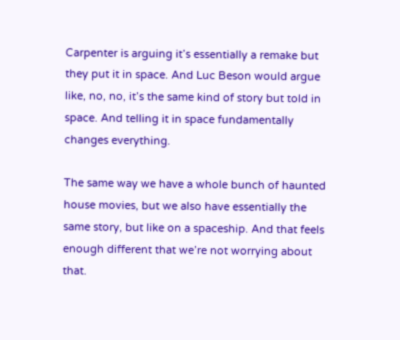Carpenter is arguing it’s essentially a remake but they put it in space. And Luc Beson would argue like, no, no, it’s the same kind of story but told in space. And telling it in space fundamentally changes everything.

The same way we have a whole bunch of haunted house movies, but we also have essentially the same story, but like on a spaceship. And that feels enough different that we’re not worrying about that.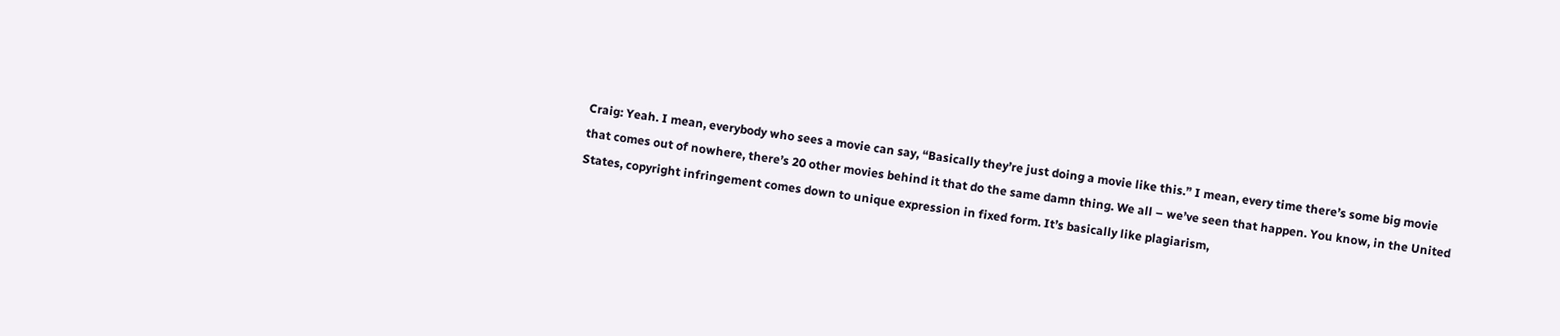Craig: Yeah. I mean, everybody who sees a movie can say, “Basically they’re just doing a movie like this.” I mean, every time there’s some big movie that comes out of nowhere, there’s 20 other movies behind it that do the same damn thing. We all – we’ve seen that happen. You know, in the United States, copyright infringement comes down to unique expression in fixed form. It’s basically like plagiarism,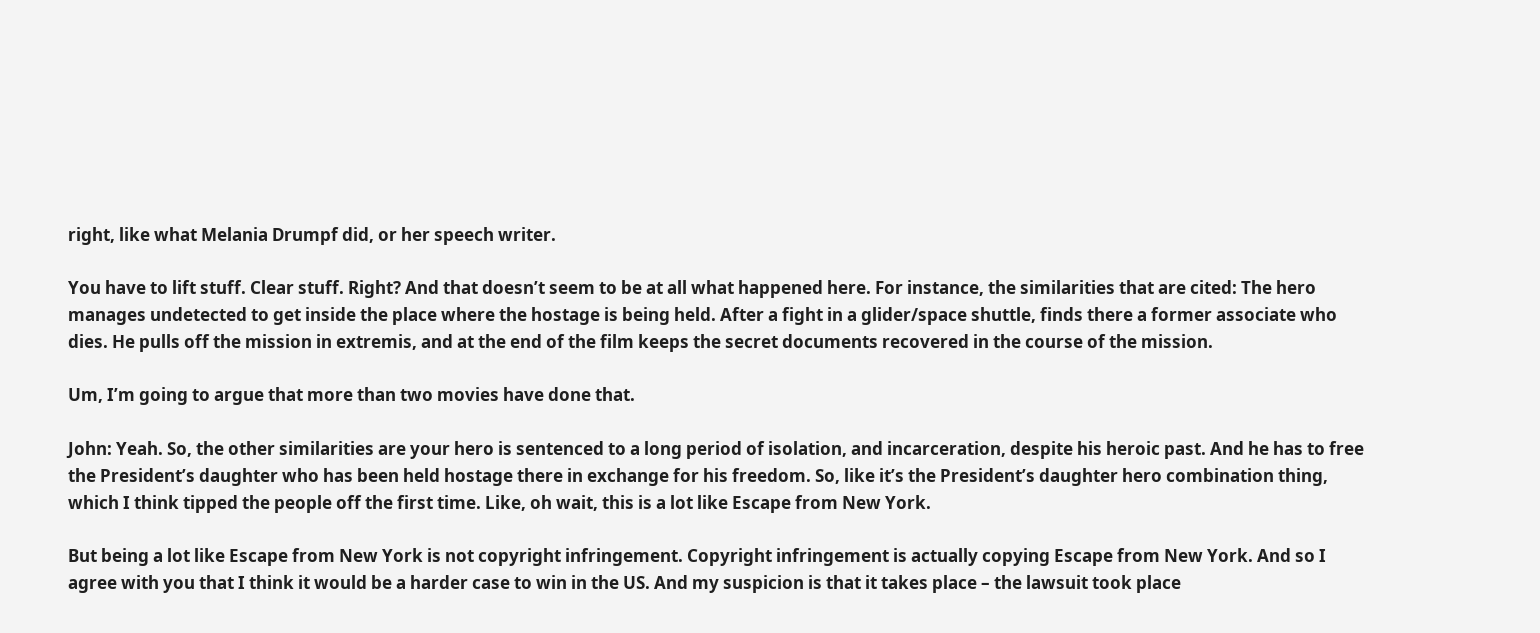right, like what Melania Drumpf did, or her speech writer.

You have to lift stuff. Clear stuff. Right? And that doesn’t seem to be at all what happened here. For instance, the similarities that are cited: The hero manages undetected to get inside the place where the hostage is being held. After a fight in a glider/space shuttle, finds there a former associate who dies. He pulls off the mission in extremis, and at the end of the film keeps the secret documents recovered in the course of the mission.

Um, I’m going to argue that more than two movies have done that.

John: Yeah. So, the other similarities are your hero is sentenced to a long period of isolation, and incarceration, despite his heroic past. And he has to free the President’s daughter who has been held hostage there in exchange for his freedom. So, like it’s the President’s daughter hero combination thing, which I think tipped the people off the first time. Like, oh wait, this is a lot like Escape from New York.

But being a lot like Escape from New York is not copyright infringement. Copyright infringement is actually copying Escape from New York. And so I agree with you that I think it would be a harder case to win in the US. And my suspicion is that it takes place – the lawsuit took place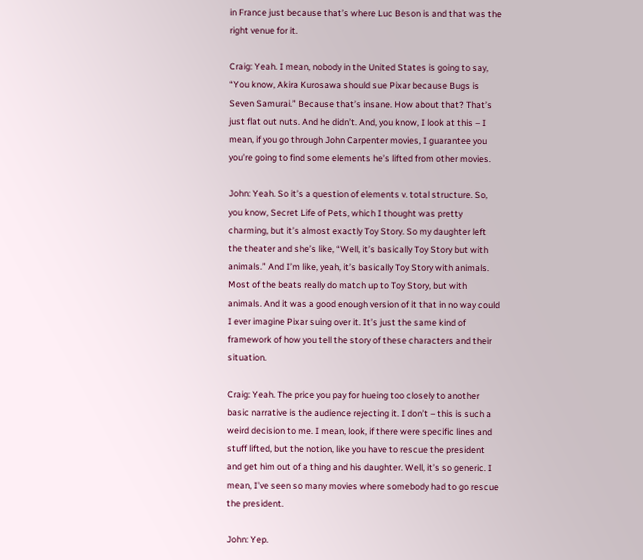in France just because that’s where Luc Beson is and that was the right venue for it.

Craig: Yeah. I mean, nobody in the United States is going to say, “You know, Akira Kurosawa should sue Pixar because Bugs is Seven Samurai.” Because that’s insane. How about that? That’s just flat out nuts. And he didn’t. And, you know, I look at this – I mean, if you go through John Carpenter movies, I guarantee you you’re going to find some elements he’s lifted from other movies.

John: Yeah. So it’s a question of elements v. total structure. So, you know, Secret Life of Pets, which I thought was pretty charming, but it’s almost exactly Toy Story. So my daughter left the theater and she’s like, “Well, it’s basically Toy Story but with animals.” And I’m like, yeah, it’s basically Toy Story with animals. Most of the beats really do match up to Toy Story, but with animals. And it was a good enough version of it that in no way could I ever imagine Pixar suing over it. It’s just the same kind of framework of how you tell the story of these characters and their situation.

Craig: Yeah. The price you pay for hueing too closely to another basic narrative is the audience rejecting it. I don’t – this is such a weird decision to me. I mean, look, if there were specific lines and stuff lifted, but the notion, like you have to rescue the president and get him out of a thing and his daughter. Well, it’s so generic. I mean, I’ve seen so many movies where somebody had to go rescue the president.

John: Yep.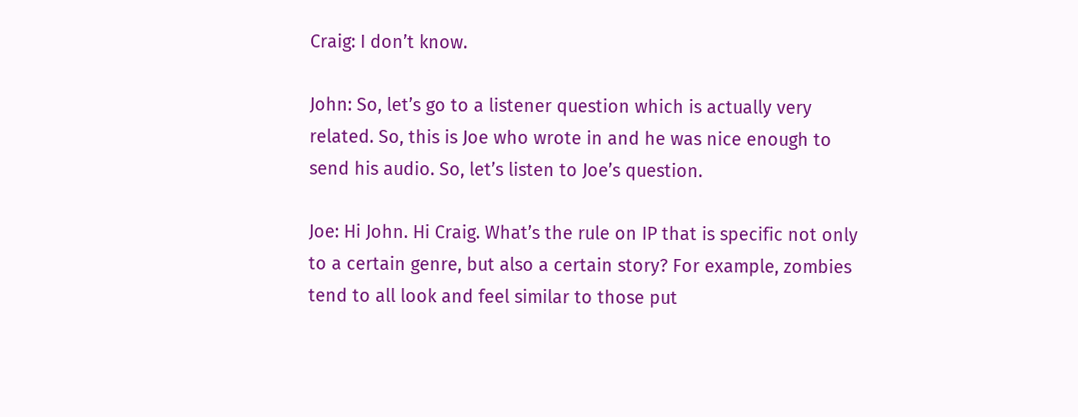Craig: I don’t know.

John: So, let’s go to a listener question which is actually very related. So, this is Joe who wrote in and he was nice enough to send his audio. So, let’s listen to Joe’s question.

Joe: Hi John. Hi Craig. What’s the rule on IP that is specific not only to a certain genre, but also a certain story? For example, zombies tend to all look and feel similar to those put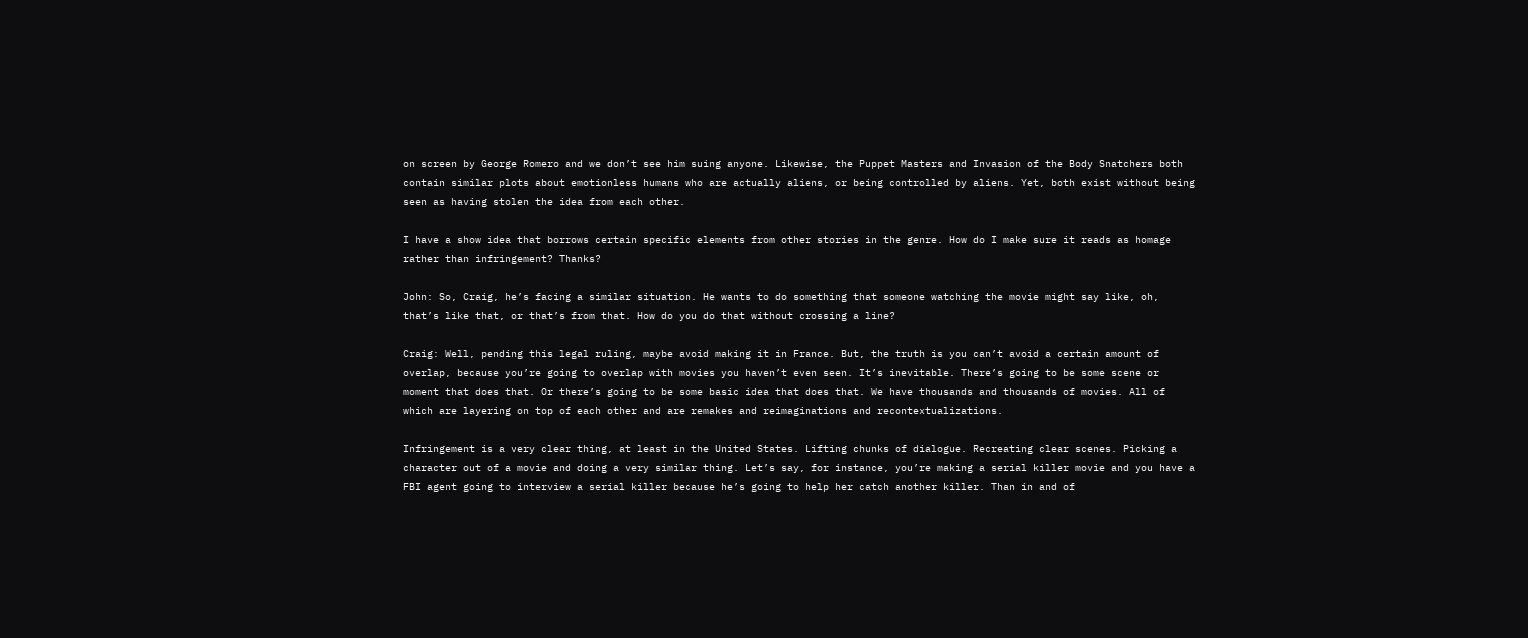on screen by George Romero and we don’t see him suing anyone. Likewise, the Puppet Masters and Invasion of the Body Snatchers both contain similar plots about emotionless humans who are actually aliens, or being controlled by aliens. Yet, both exist without being seen as having stolen the idea from each other.

I have a show idea that borrows certain specific elements from other stories in the genre. How do I make sure it reads as homage rather than infringement? Thanks?

John: So, Craig, he’s facing a similar situation. He wants to do something that someone watching the movie might say like, oh, that’s like that, or that’s from that. How do you do that without crossing a line?

Craig: Well, pending this legal ruling, maybe avoid making it in France. But, the truth is you can’t avoid a certain amount of overlap, because you’re going to overlap with movies you haven’t even seen. It’s inevitable. There’s going to be some scene or moment that does that. Or there’s going to be some basic idea that does that. We have thousands and thousands of movies. All of which are layering on top of each other and are remakes and reimaginations and recontextualizations.

Infringement is a very clear thing, at least in the United States. Lifting chunks of dialogue. Recreating clear scenes. Picking a character out of a movie and doing a very similar thing. Let’s say, for instance, you’re making a serial killer movie and you have a FBI agent going to interview a serial killer because he’s going to help her catch another killer. Than in and of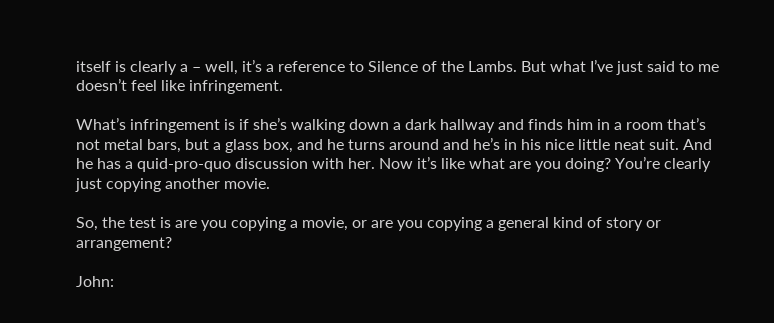itself is clearly a – well, it’s a reference to Silence of the Lambs. But what I’ve just said to me doesn’t feel like infringement.

What’s infringement is if she’s walking down a dark hallway and finds him in a room that’s not metal bars, but a glass box, and he turns around and he’s in his nice little neat suit. And he has a quid-pro-quo discussion with her. Now it’s like what are you doing? You’re clearly just copying another movie.

So, the test is are you copying a movie, or are you copying a general kind of story or arrangement?

John: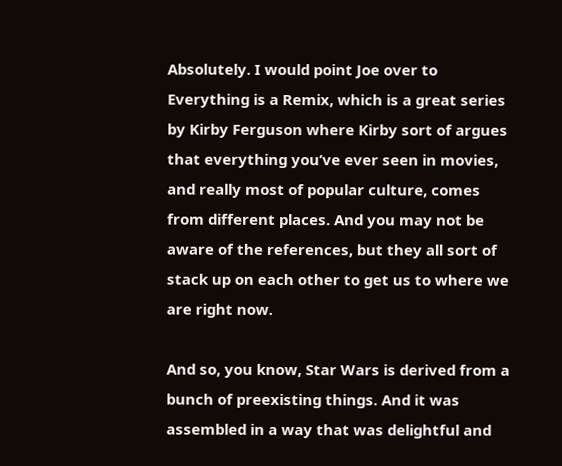Absolutely. I would point Joe over to Everything is a Remix, which is a great series by Kirby Ferguson where Kirby sort of argues that everything you’ve ever seen in movies, and really most of popular culture, comes from different places. And you may not be aware of the references, but they all sort of stack up on each other to get us to where we are right now.

And so, you know, Star Wars is derived from a bunch of preexisting things. And it was assembled in a way that was delightful and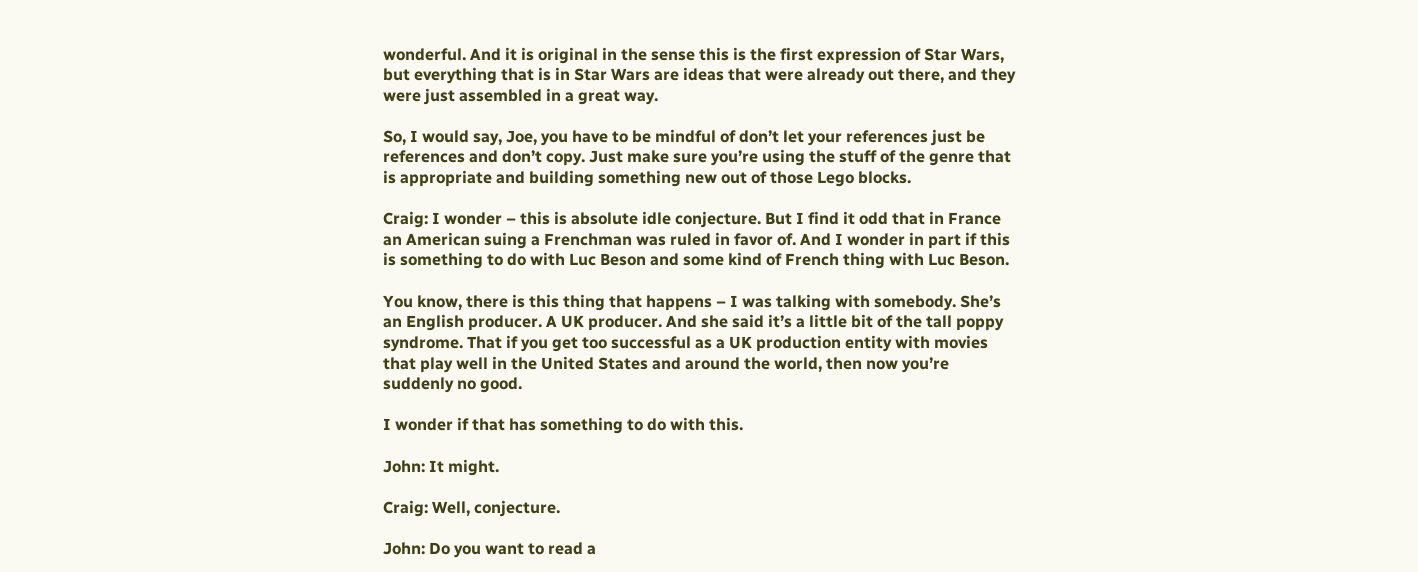wonderful. And it is original in the sense this is the first expression of Star Wars, but everything that is in Star Wars are ideas that were already out there, and they were just assembled in a great way.

So, I would say, Joe, you have to be mindful of don’t let your references just be references and don’t copy. Just make sure you’re using the stuff of the genre that is appropriate and building something new out of those Lego blocks.

Craig: I wonder – this is absolute idle conjecture. But I find it odd that in France an American suing a Frenchman was ruled in favor of. And I wonder in part if this is something to do with Luc Beson and some kind of French thing with Luc Beson.

You know, there is this thing that happens – I was talking with somebody. She’s an English producer. A UK producer. And she said it’s a little bit of the tall poppy syndrome. That if you get too successful as a UK production entity with movies that play well in the United States and around the world, then now you’re suddenly no good.

I wonder if that has something to do with this.

John: It might.

Craig: Well, conjecture.

John: Do you want to read a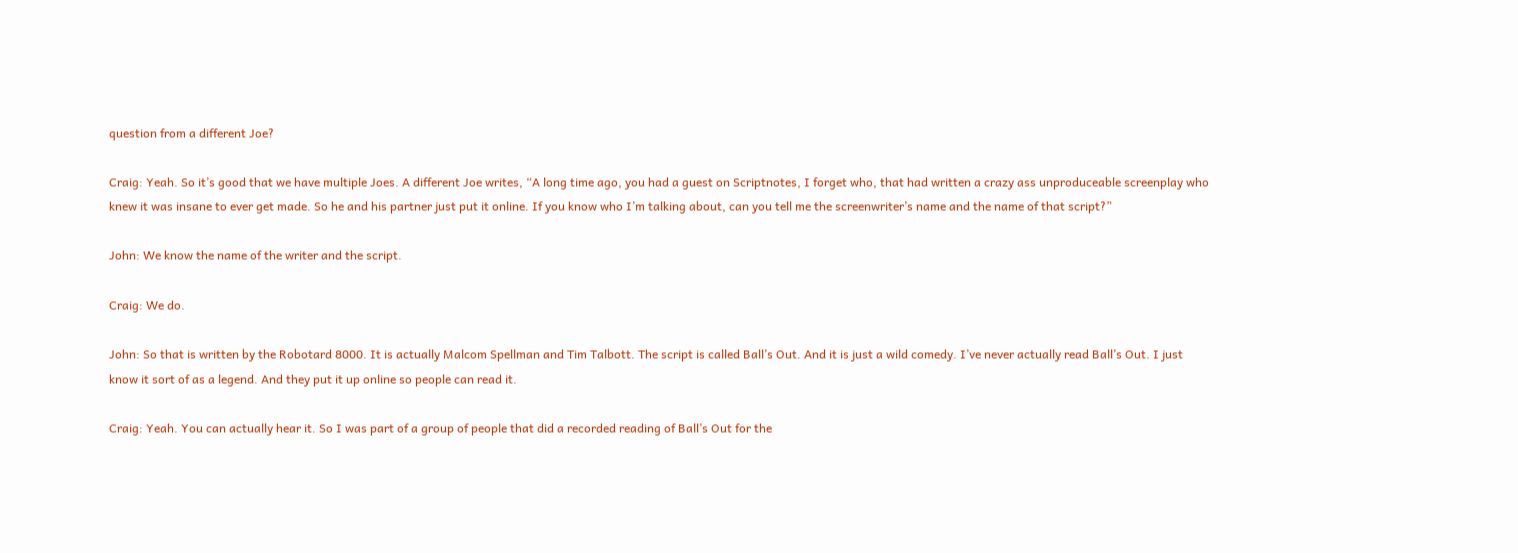question from a different Joe?

Craig: Yeah. So it’s good that we have multiple Joes. A different Joe writes, “A long time ago, you had a guest on Scriptnotes, I forget who, that had written a crazy ass unproduceable screenplay who knew it was insane to ever get made. So he and his partner just put it online. If you know who I’m talking about, can you tell me the screenwriter’s name and the name of that script?”

John: We know the name of the writer and the script.

Craig: We do.

John: So that is written by the Robotard 8000. It is actually Malcom Spellman and Tim Talbott. The script is called Ball’s Out. And it is just a wild comedy. I’ve never actually read Ball’s Out. I just know it sort of as a legend. And they put it up online so people can read it.

Craig: Yeah. You can actually hear it. So I was part of a group of people that did a recorded reading of Ball’s Out for the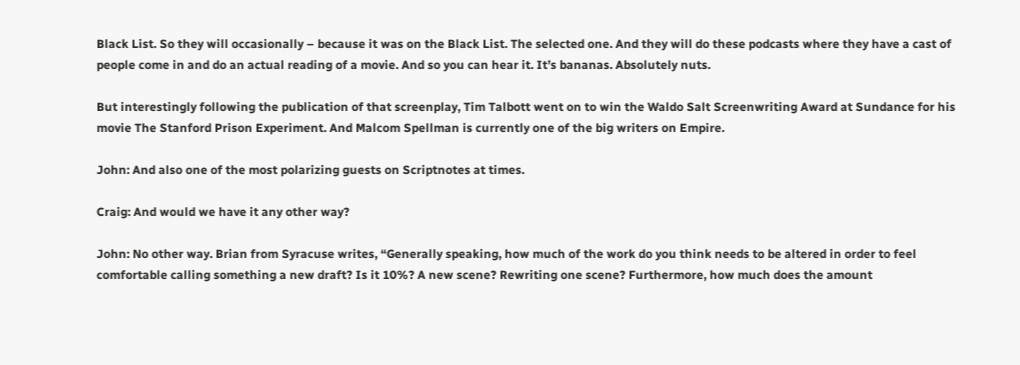Black List. So they will occasionally – because it was on the Black List. The selected one. And they will do these podcasts where they have a cast of people come in and do an actual reading of a movie. And so you can hear it. It’s bananas. Absolutely nuts.

But interestingly following the publication of that screenplay, Tim Talbott went on to win the Waldo Salt Screenwriting Award at Sundance for his movie The Stanford Prison Experiment. And Malcom Spellman is currently one of the big writers on Empire.

John: And also one of the most polarizing guests on Scriptnotes at times.

Craig: And would we have it any other way?

John: No other way. Brian from Syracuse writes, “Generally speaking, how much of the work do you think needs to be altered in order to feel comfortable calling something a new draft? Is it 10%? A new scene? Rewriting one scene? Furthermore, how much does the amount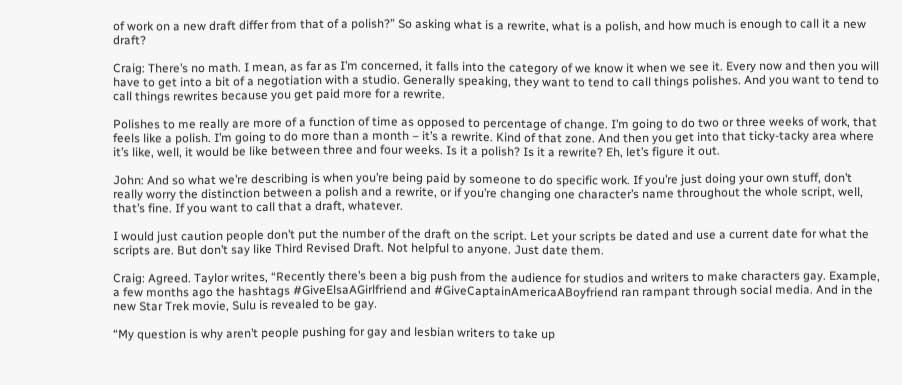of work on a new draft differ from that of a polish?” So asking what is a rewrite, what is a polish, and how much is enough to call it a new draft?

Craig: There’s no math. I mean, as far as I’m concerned, it falls into the category of we know it when we see it. Every now and then you will have to get into a bit of a negotiation with a studio. Generally speaking, they want to tend to call things polishes. And you want to tend to call things rewrites because you get paid more for a rewrite.

Polishes to me really are more of a function of time as opposed to percentage of change. I’m going to do two or three weeks of work, that feels like a polish. I’m going to do more than a month – it’s a rewrite. Kind of that zone. And then you get into that ticky-tacky area where it’s like, well, it would be like between three and four weeks. Is it a polish? Is it a rewrite? Eh, let’s figure it out.

John: And so what we’re describing is when you’re being paid by someone to do specific work. If you’re just doing your own stuff, don’t really worry the distinction between a polish and a rewrite, or if you’re changing one character’s name throughout the whole script, well, that’s fine. If you want to call that a draft, whatever.

I would just caution people don’t put the number of the draft on the script. Let your scripts be dated and use a current date for what the scripts are. But don’t say like Third Revised Draft. Not helpful to anyone. Just date them.

Craig: Agreed. Taylor writes, “Recently there’s been a big push from the audience for studios and writers to make characters gay. Example, a few months ago the hashtags #GiveElsaAGirlfriend and #GiveCaptainAmericaABoyfriend ran rampant through social media. And in the new Star Trek movie, Sulu is revealed to be gay.

“My question is why aren’t people pushing for gay and lesbian writers to take up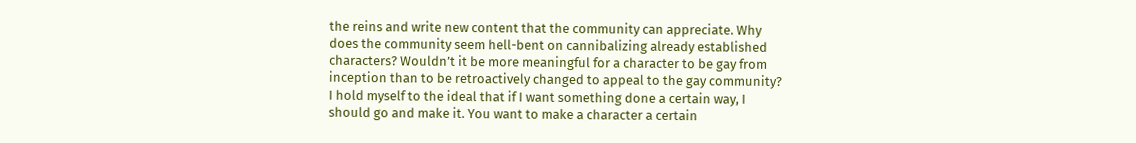the reins and write new content that the community can appreciate. Why does the community seem hell-bent on cannibalizing already established characters? Wouldn’t it be more meaningful for a character to be gay from inception than to be retroactively changed to appeal to the gay community? I hold myself to the ideal that if I want something done a certain way, I should go and make it. You want to make a character a certain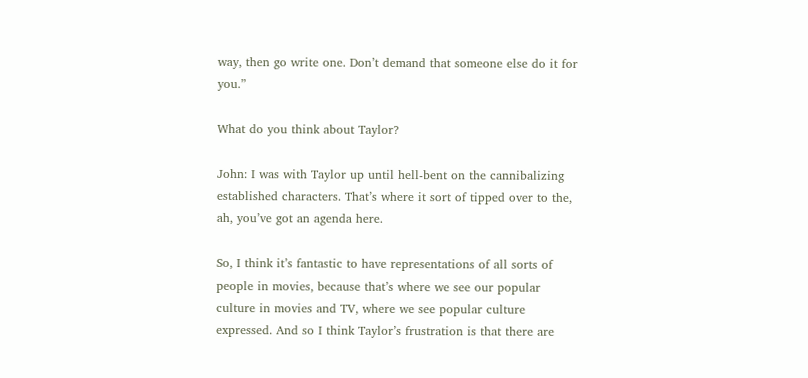way, then go write one. Don’t demand that someone else do it for you.”

What do you think about Taylor?

John: I was with Taylor up until hell-bent on the cannibalizing established characters. That’s where it sort of tipped over to the, ah, you’ve got an agenda here.

So, I think it’s fantastic to have representations of all sorts of people in movies, because that’s where we see our popular culture in movies and TV, where we see popular culture expressed. And so I think Taylor’s frustration is that there are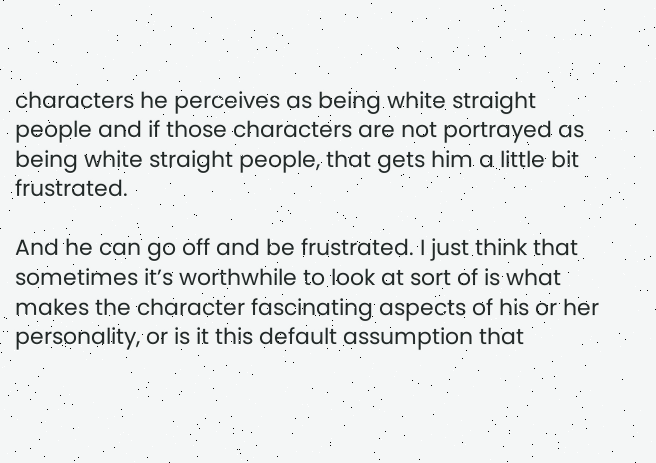characters he perceives as being white straight people and if those characters are not portrayed as being white straight people, that gets him a little bit frustrated.

And he can go off and be frustrated. I just think that sometimes it’s worthwhile to look at sort of is what makes the character fascinating aspects of his or her personality, or is it this default assumption that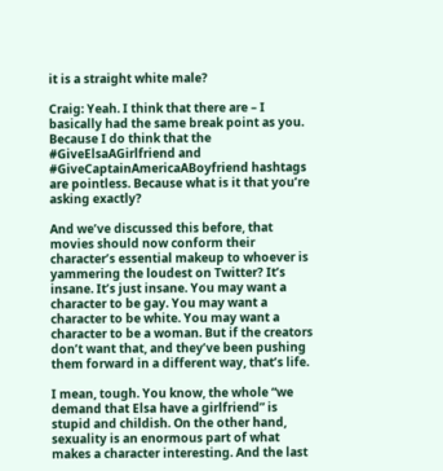it is a straight white male?

Craig: Yeah. I think that there are – I basically had the same break point as you. Because I do think that the #GiveElsaAGirlfriend and #GiveCaptainAmericaABoyfriend hashtags are pointless. Because what is it that you’re asking exactly?

And we’ve discussed this before, that movies should now conform their character’s essential makeup to whoever is yammering the loudest on Twitter? It’s insane. It’s just insane. You may want a character to be gay. You may want a character to be white. You may want a character to be a woman. But if the creators don’t want that, and they’ve been pushing them forward in a different way, that’s life.

I mean, tough. You know, the whole “we demand that Elsa have a girlfriend” is stupid and childish. On the other hand, sexuality is an enormous part of what makes a character interesting. And the last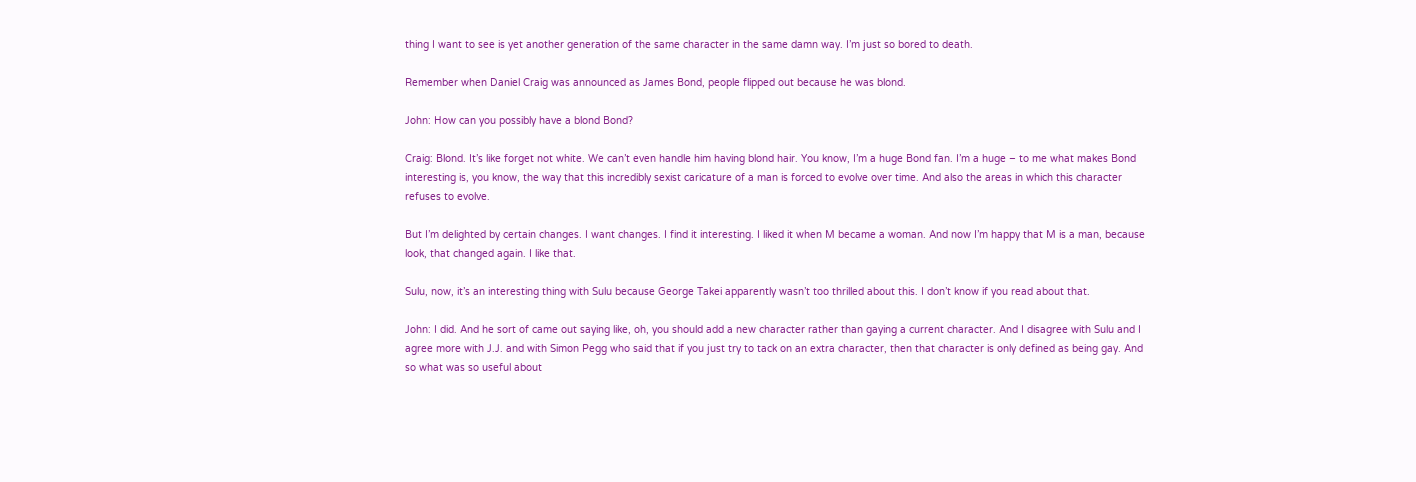thing I want to see is yet another generation of the same character in the same damn way. I’m just so bored to death.

Remember when Daniel Craig was announced as James Bond, people flipped out because he was blond.

John: How can you possibly have a blond Bond?

Craig: Blond. It’s like forget not white. We can’t even handle him having blond hair. You know, I’m a huge Bond fan. I’m a huge – to me what makes Bond interesting is, you know, the way that this incredibly sexist caricature of a man is forced to evolve over time. And also the areas in which this character refuses to evolve.

But I’m delighted by certain changes. I want changes. I find it interesting. I liked it when M became a woman. And now I’m happy that M is a man, because look, that changed again. I like that.

Sulu, now, it’s an interesting thing with Sulu because George Takei apparently wasn’t too thrilled about this. I don’t know if you read about that.

John: I did. And he sort of came out saying like, oh, you should add a new character rather than gaying a current character. And I disagree with Sulu and I agree more with J.J. and with Simon Pegg who said that if you just try to tack on an extra character, then that character is only defined as being gay. And so what was so useful about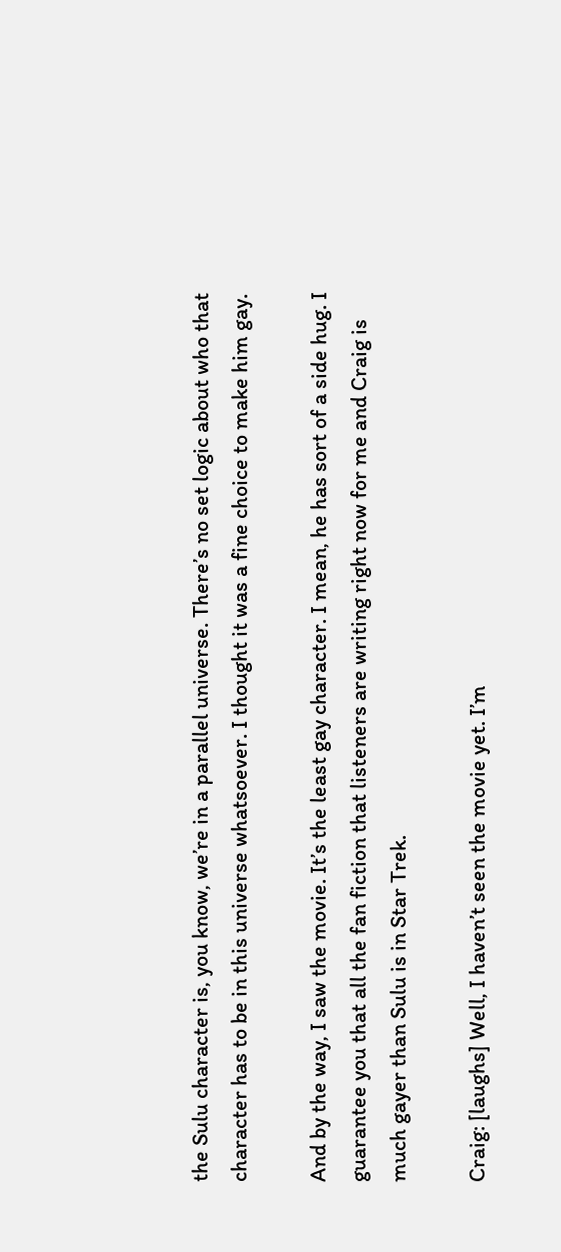the Sulu character is, you know, we’re in a parallel universe. There’s no set logic about who that character has to be in this universe whatsoever. I thought it was a fine choice to make him gay.

And by the way, I saw the movie. It’s the least gay character. I mean, he has sort of a side hug. I guarantee you that all the fan fiction that listeners are writing right now for me and Craig is much gayer than Sulu is in Star Trek.

Craig: [laughs] Well, I haven’t seen the movie yet. I’m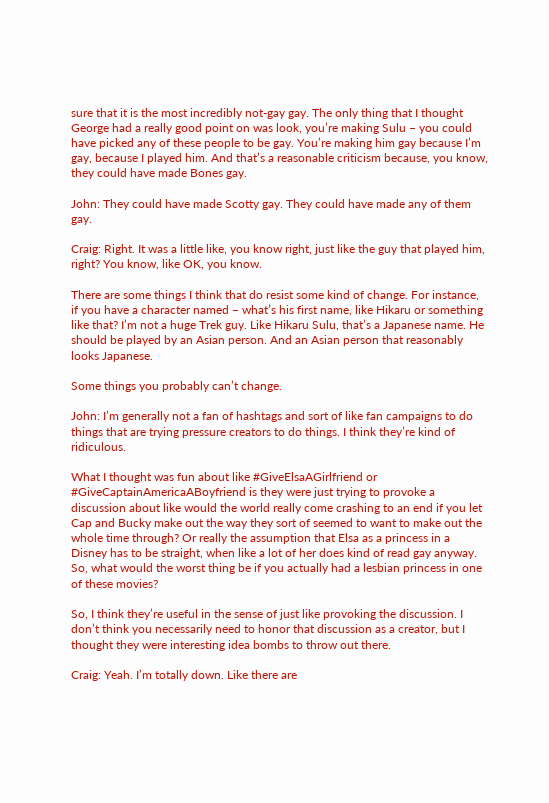sure that it is the most incredibly not-gay gay. The only thing that I thought George had a really good point on was look, you’re making Sulu – you could have picked any of these people to be gay. You’re making him gay because I’m gay, because I played him. And that’s a reasonable criticism because, you know, they could have made Bones gay.

John: They could have made Scotty gay. They could have made any of them gay.

Craig: Right. It was a little like, you know right, just like the guy that played him, right? You know, like OK, you know.

There are some things I think that do resist some kind of change. For instance, if you have a character named – what’s his first name, like Hikaru or something like that? I’m not a huge Trek guy. Like Hikaru Sulu, that’s a Japanese name. He should be played by an Asian person. And an Asian person that reasonably looks Japanese.

Some things you probably can’t change.

John: I’m generally not a fan of hashtags and sort of like fan campaigns to do things that are trying pressure creators to do things. I think they’re kind of ridiculous.

What I thought was fun about like #GiveElsaAGirlfriend or #GiveCaptainAmericaABoyfriend is they were just trying to provoke a discussion about like would the world really come crashing to an end if you let Cap and Bucky make out the way they sort of seemed to want to make out the whole time through? Or really the assumption that Elsa as a princess in a Disney has to be straight, when like a lot of her does kind of read gay anyway. So, what would the worst thing be if you actually had a lesbian princess in one of these movies?

So, I think they’re useful in the sense of just like provoking the discussion. I don’t think you necessarily need to honor that discussion as a creator, but I thought they were interesting idea bombs to throw out there.

Craig: Yeah. I’m totally down. Like there are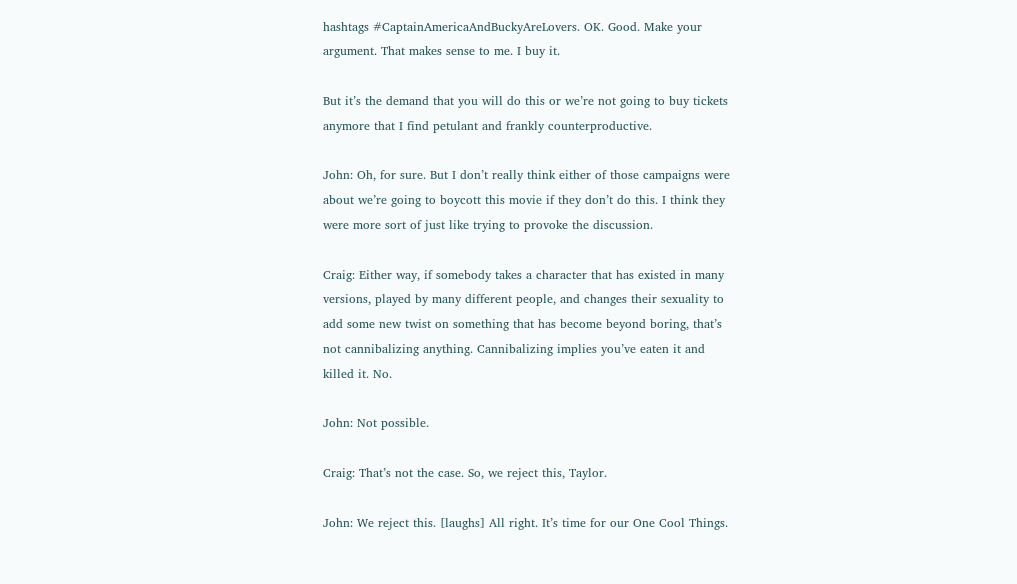hashtags #CaptainAmericaAndBuckyAreLovers. OK. Good. Make your argument. That makes sense to me. I buy it.

But it’s the demand that you will do this or we’re not going to buy tickets anymore that I find petulant and frankly counterproductive.

John: Oh, for sure. But I don’t really think either of those campaigns were about we’re going to boycott this movie if they don’t do this. I think they were more sort of just like trying to provoke the discussion.

Craig: Either way, if somebody takes a character that has existed in many versions, played by many different people, and changes their sexuality to add some new twist on something that has become beyond boring, that’s not cannibalizing anything. Cannibalizing implies you’ve eaten it and killed it. No.

John: Not possible.

Craig: That’s not the case. So, we reject this, Taylor.

John: We reject this. [laughs] All right. It’s time for our One Cool Things.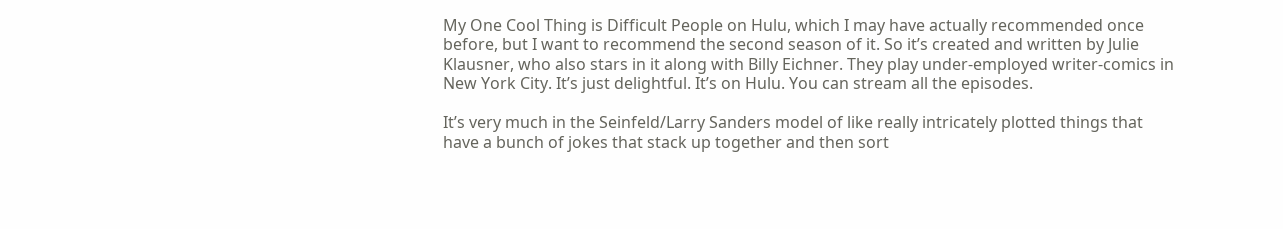My One Cool Thing is Difficult People on Hulu, which I may have actually recommended once before, but I want to recommend the second season of it. So it’s created and written by Julie Klausner, who also stars in it along with Billy Eichner. They play under-employed writer-comics in New York City. It’s just delightful. It’s on Hulu. You can stream all the episodes.

It’s very much in the Seinfeld/Larry Sanders model of like really intricately plotted things that have a bunch of jokes that stack up together and then sort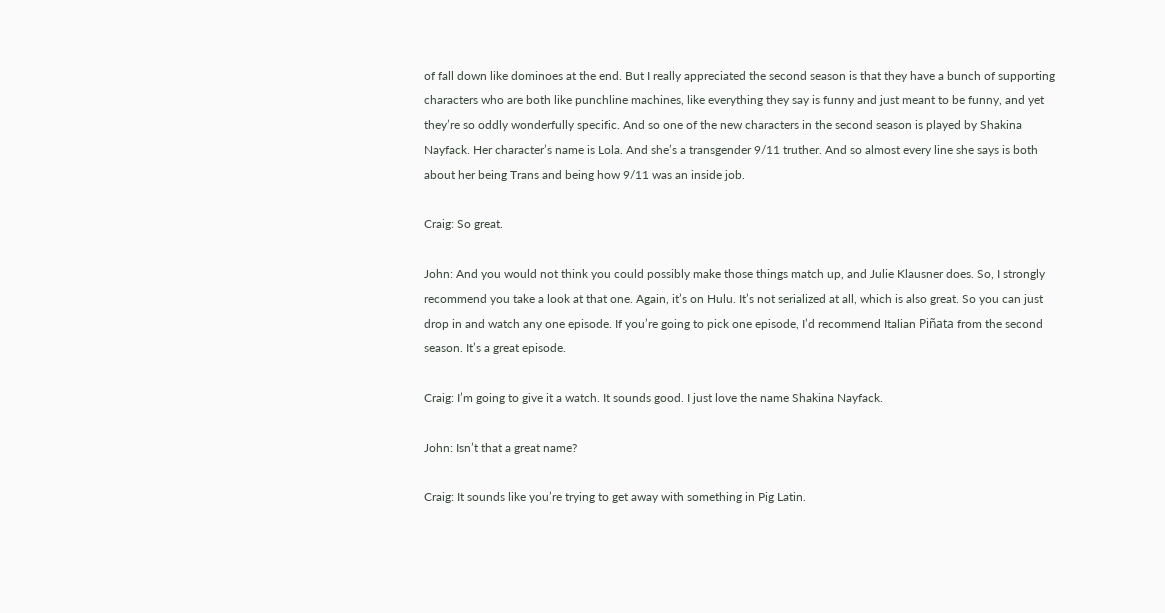of fall down like dominoes at the end. But I really appreciated the second season is that they have a bunch of supporting characters who are both like punchline machines, like everything they say is funny and just meant to be funny, and yet they’re so oddly wonderfully specific. And so one of the new characters in the second season is played by Shakina Nayfack. Her character’s name is Lola. And she’s a transgender 9/11 truther. And so almost every line she says is both about her being Trans and being how 9/11 was an inside job.

Craig: So great.

John: And you would not think you could possibly make those things match up, and Julie Klausner does. So, I strongly recommend you take a look at that one. Again, it’s on Hulu. It’s not serialized at all, which is also great. So you can just drop in and watch any one episode. If you’re going to pick one episode, I’d recommend Italian Piñata from the second season. It’s a great episode.

Craig: I’m going to give it a watch. It sounds good. I just love the name Shakina Nayfack.

John: Isn’t that a great name?

Craig: It sounds like you’re trying to get away with something in Pig Latin.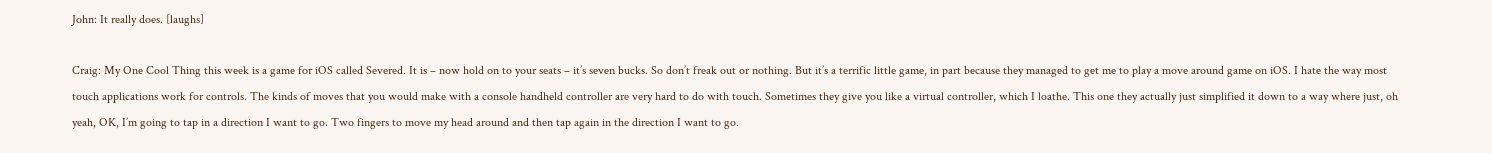John: It really does. [laughs]

Craig: My One Cool Thing this week is a game for iOS called Severed. It is – now hold on to your seats – it’s seven bucks. So don’t freak out or nothing. But it’s a terrific little game, in part because they managed to get me to play a move around game on iOS. I hate the way most touch applications work for controls. The kinds of moves that you would make with a console handheld controller are very hard to do with touch. Sometimes they give you like a virtual controller, which I loathe. This one they actually just simplified it down to a way where just, oh yeah, OK, I’m going to tap in a direction I want to go. Two fingers to move my head around and then tap again in the direction I want to go.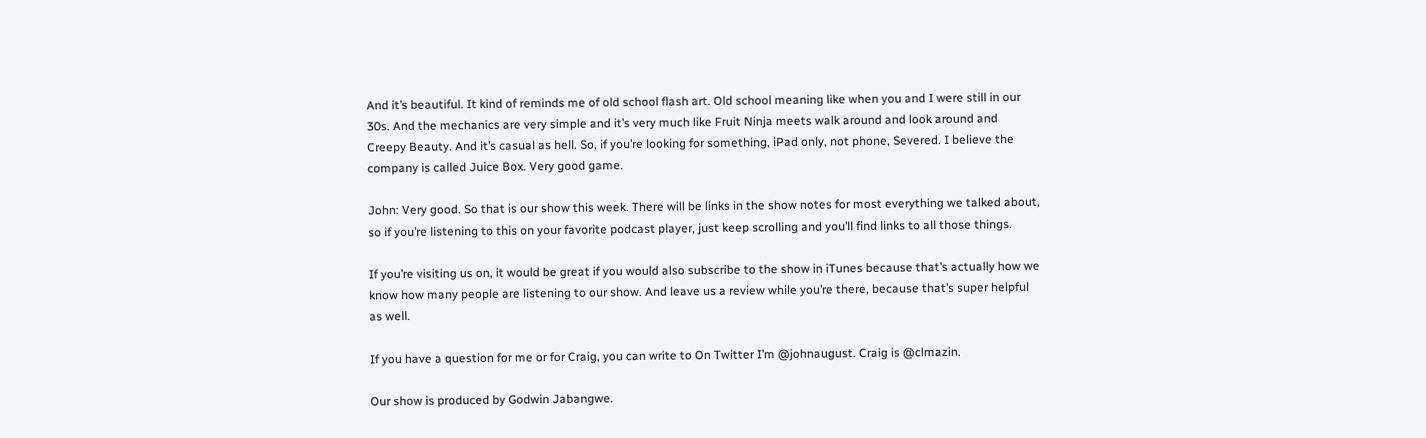And it’s beautiful. It kind of reminds me of old school flash art. Old school meaning like when you and I were still in our 30s. And the mechanics are very simple and it’s very much like Fruit Ninja meets walk around and look around and Creepy Beauty. And it’s casual as hell. So, if you’re looking for something, iPad only, not phone, Severed. I believe the company is called Juice Box. Very good game.

John: Very good. So that is our show this week. There will be links in the show notes for most everything we talked about, so if you’re listening to this on your favorite podcast player, just keep scrolling and you’ll find links to all those things.

If you’re visiting us on, it would be great if you would also subscribe to the show in iTunes because that’s actually how we know how many people are listening to our show. And leave us a review while you’re there, because that’s super helpful as well.

If you have a question for me or for Craig, you can write to On Twitter I’m @johnaugust. Craig is @clmazin.

Our show is produced by Godwin Jabangwe.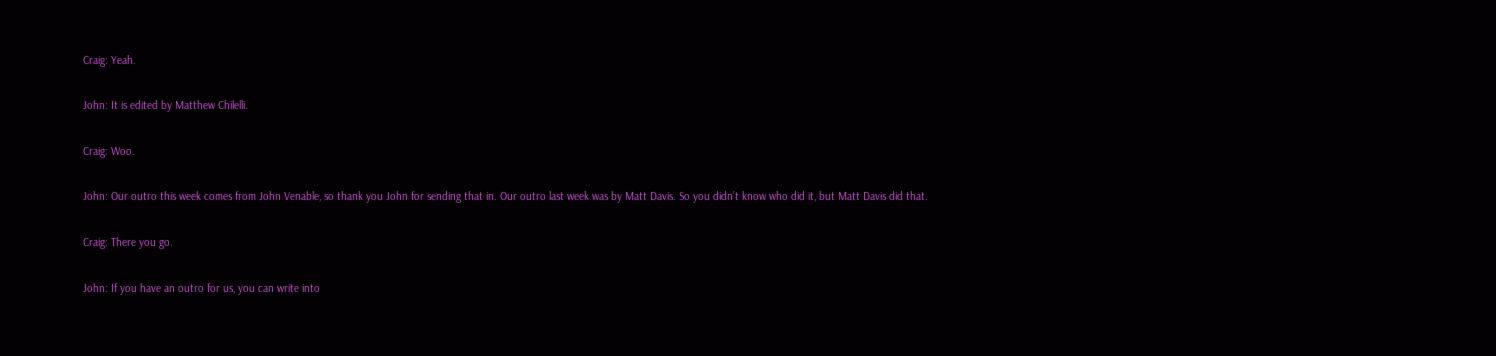Craig: Yeah.

John: It is edited by Matthew Chilelli.

Craig: Woo.

John: Our outro this week comes from John Venable, so thank you John for sending that in. Our outro last week was by Matt Davis. So you didn’t know who did it, but Matt Davis did that.

Craig: There you go.

John: If you have an outro for us, you can write into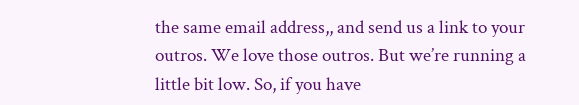the same email address,, and send us a link to your outros. We love those outros. But we’re running a little bit low. So, if you have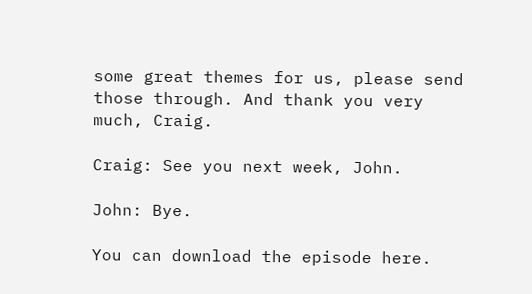some great themes for us, please send those through. And thank you very much, Craig.

Craig: See you next week, John.

John: Bye.

You can download the episode here.